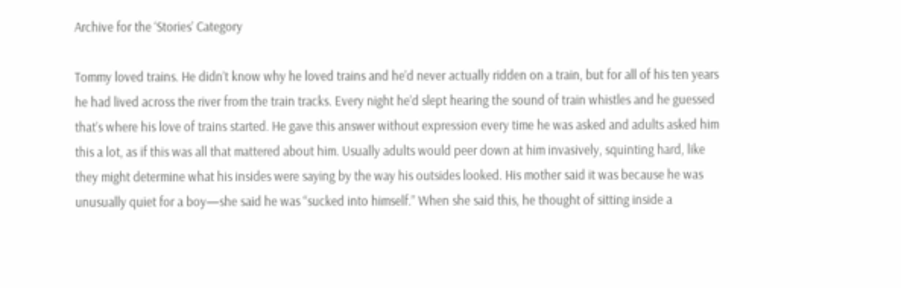Archive for the ‘Stories’ Category

Tommy loved trains. He didn’t know why he loved trains and he’d never actually ridden on a train, but for all of his ten years he had lived across the river from the train tracks. Every night he’d slept hearing the sound of train whistles and he guessed that’s where his love of trains started. He gave this answer without expression every time he was asked and adults asked him this a lot, as if this was all that mattered about him. Usually adults would peer down at him invasively, squinting hard, like they might determine what his insides were saying by the way his outsides looked. His mother said it was because he was unusually quiet for a boy—she said he was “sucked into himself.” When she said this, he thought of sitting inside a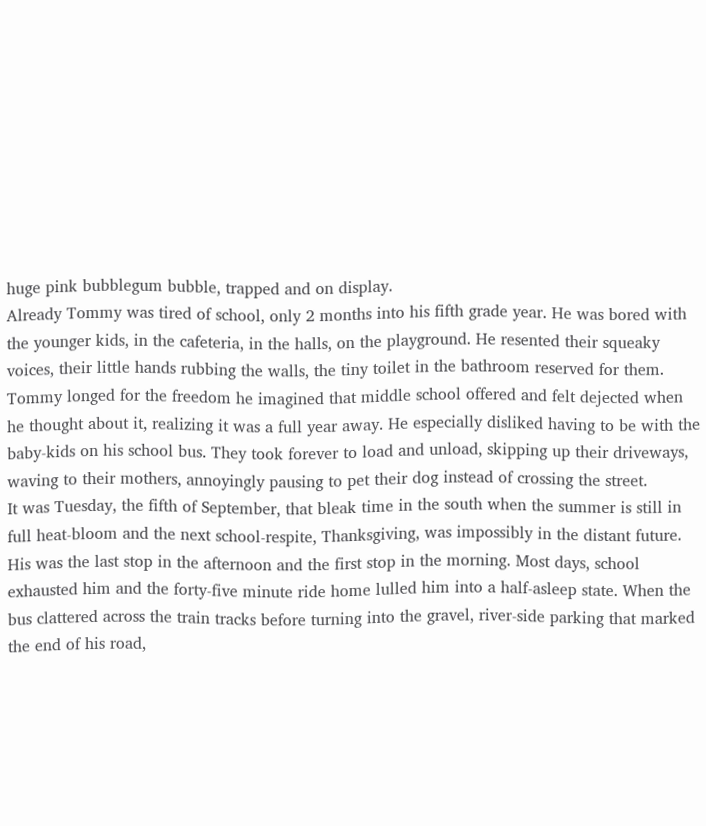huge pink bubblegum bubble, trapped and on display.
Already Tommy was tired of school, only 2 months into his fifth grade year. He was bored with the younger kids, in the cafeteria, in the halls, on the playground. He resented their squeaky voices, their little hands rubbing the walls, the tiny toilet in the bathroom reserved for them. Tommy longed for the freedom he imagined that middle school offered and felt dejected when he thought about it, realizing it was a full year away. He especially disliked having to be with the baby-kids on his school bus. They took forever to load and unload, skipping up their driveways, waving to their mothers, annoyingly pausing to pet their dog instead of crossing the street.
It was Tuesday, the fifth of September, that bleak time in the south when the summer is still in full heat-bloom and the next school-respite, Thanksgiving, was impossibly in the distant future. His was the last stop in the afternoon and the first stop in the morning. Most days, school exhausted him and the forty-five minute ride home lulled him into a half-asleep state. When the bus clattered across the train tracks before turning into the gravel, river-side parking that marked the end of his road,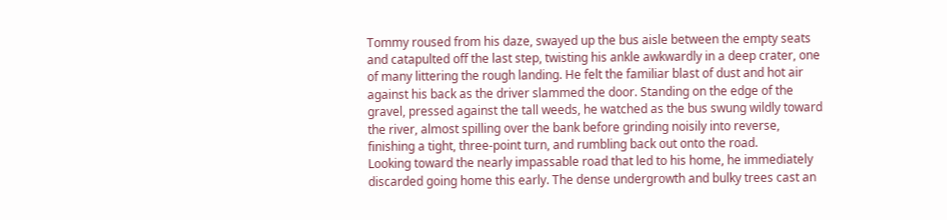Tommy roused from his daze, swayed up the bus aisle between the empty seats and catapulted off the last step, twisting his ankle awkwardly in a deep crater, one of many littering the rough landing. He felt the familiar blast of dust and hot air against his back as the driver slammed the door. Standing on the edge of the gravel, pressed against the tall weeds, he watched as the bus swung wildly toward the river, almost spilling over the bank before grinding noisily into reverse, finishing a tight, three-point turn, and rumbling back out onto the road.
Looking toward the nearly impassable road that led to his home, he immediately discarded going home this early. The dense undergrowth and bulky trees cast an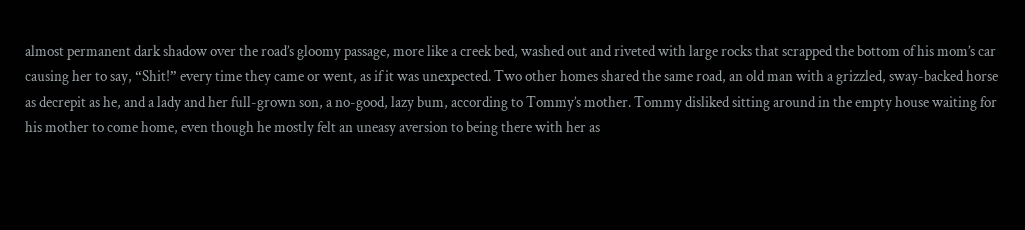almost permanent dark shadow over the road’s gloomy passage, more like a creek bed, washed out and riveted with large rocks that scrapped the bottom of his mom’s car causing her to say, “Shit!” every time they came or went, as if it was unexpected. Two other homes shared the same road, an old man with a grizzled, sway-backed horse as decrepit as he, and a lady and her full-grown son, a no-good, lazy bum, according to Tommy’s mother. Tommy disliked sitting around in the empty house waiting for his mother to come home, even though he mostly felt an uneasy aversion to being there with her as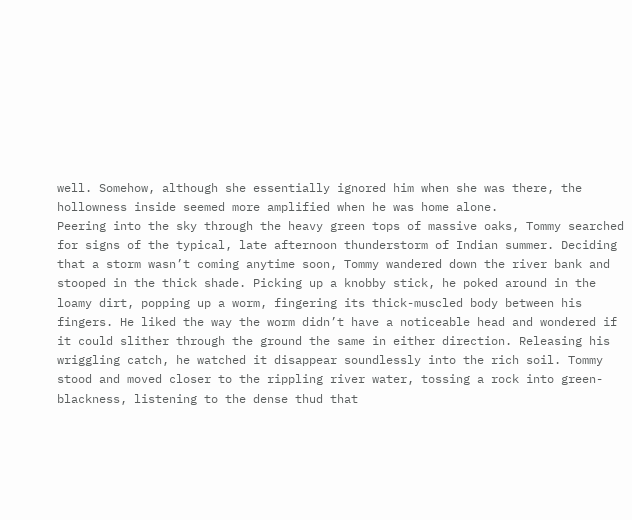well. Somehow, although she essentially ignored him when she was there, the hollowness inside seemed more amplified when he was home alone.
Peering into the sky through the heavy green tops of massive oaks, Tommy searched for signs of the typical, late afternoon thunderstorm of Indian summer. Deciding that a storm wasn’t coming anytime soon, Tommy wandered down the river bank and stooped in the thick shade. Picking up a knobby stick, he poked around in the loamy dirt, popping up a worm, fingering its thick-muscled body between his fingers. He liked the way the worm didn’t have a noticeable head and wondered if it could slither through the ground the same in either direction. Releasing his wriggling catch, he watched it disappear soundlessly into the rich soil. Tommy stood and moved closer to the rippling river water, tossing a rock into green-blackness, listening to the dense thud that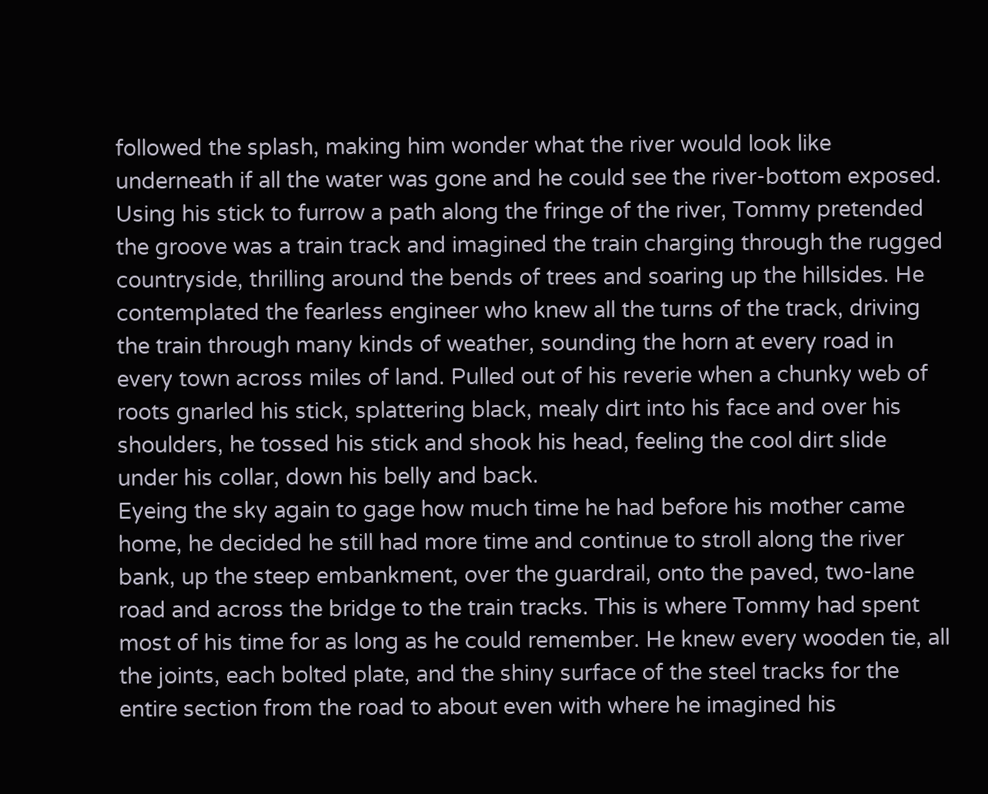followed the splash, making him wonder what the river would look like underneath if all the water was gone and he could see the river-bottom exposed.
Using his stick to furrow a path along the fringe of the river, Tommy pretended the groove was a train track and imagined the train charging through the rugged countryside, thrilling around the bends of trees and soaring up the hillsides. He contemplated the fearless engineer who knew all the turns of the track, driving the train through many kinds of weather, sounding the horn at every road in every town across miles of land. Pulled out of his reverie when a chunky web of roots gnarled his stick, splattering black, mealy dirt into his face and over his shoulders, he tossed his stick and shook his head, feeling the cool dirt slide under his collar, down his belly and back.
Eyeing the sky again to gage how much time he had before his mother came home, he decided he still had more time and continue to stroll along the river bank, up the steep embankment, over the guardrail, onto the paved, two-lane road and across the bridge to the train tracks. This is where Tommy had spent most of his time for as long as he could remember. He knew every wooden tie, all the joints, each bolted plate, and the shiny surface of the steel tracks for the entire section from the road to about even with where he imagined his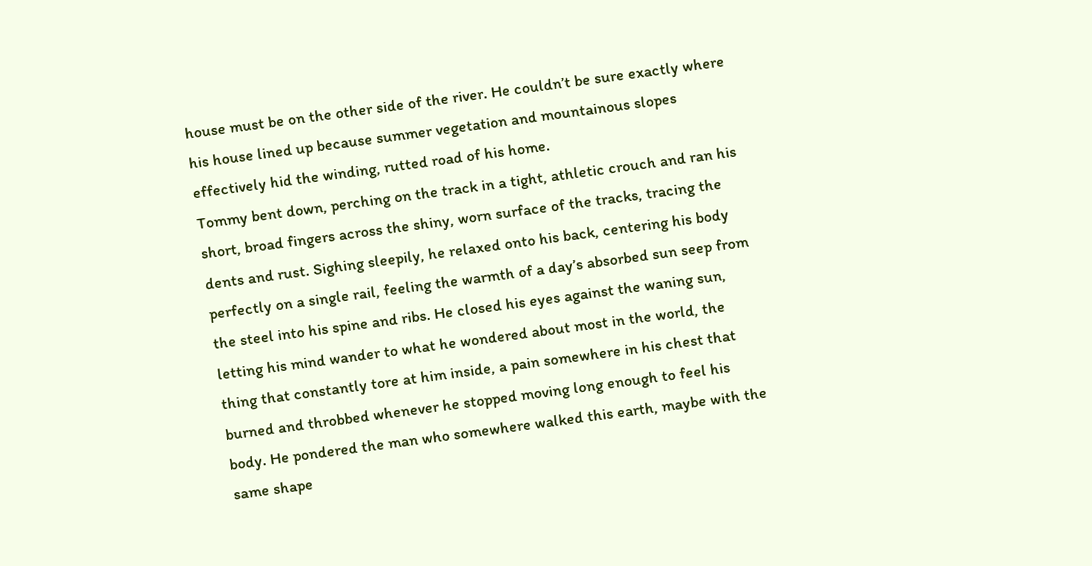house must be on the other side of the river. He couldn’t be sure exactly where his house lined up because summer vegetation and mountainous slopes effectively hid the winding, rutted road of his home.
Tommy bent down, perching on the track in a tight, athletic crouch and ran his short, broad fingers across the shiny, worn surface of the tracks, tracing the dents and rust. Sighing sleepily, he relaxed onto his back, centering his body perfectly on a single rail, feeling the warmth of a day’s absorbed sun seep from the steel into his spine and ribs. He closed his eyes against the waning sun, letting his mind wander to what he wondered about most in the world, the thing that constantly tore at him inside, a pain somewhere in his chest that burned and throbbed whenever he stopped moving long enough to feel his body. He pondered the man who somewhere walked this earth, maybe with the same shape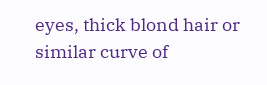eyes, thick blond hair or similar curve of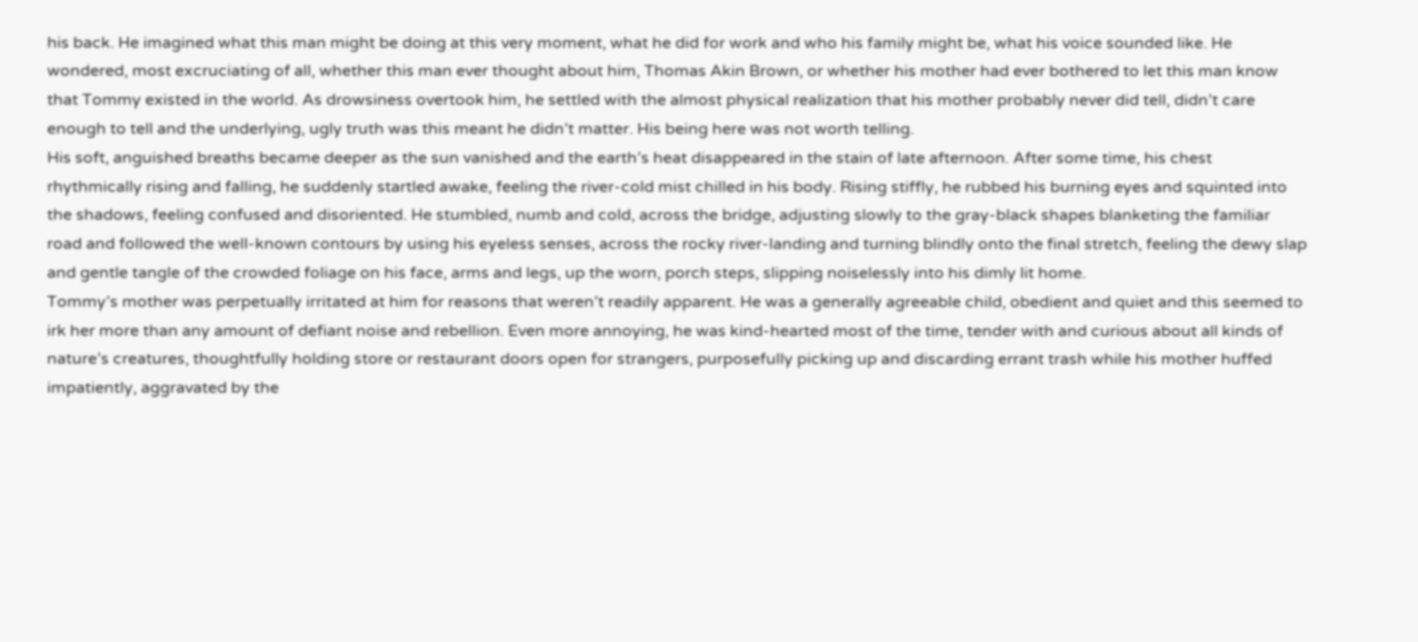his back. He imagined what this man might be doing at this very moment, what he did for work and who his family might be, what his voice sounded like. He wondered, most excruciating of all, whether this man ever thought about him, Thomas Akin Brown, or whether his mother had ever bothered to let this man know that Tommy existed in the world. As drowsiness overtook him, he settled with the almost physical realization that his mother probably never did tell, didn’t care enough to tell and the underlying, ugly truth was this meant he didn’t matter. His being here was not worth telling.
His soft, anguished breaths became deeper as the sun vanished and the earth’s heat disappeared in the stain of late afternoon. After some time, his chest rhythmically rising and falling, he suddenly startled awake, feeling the river-cold mist chilled in his body. Rising stiffly, he rubbed his burning eyes and squinted into the shadows, feeling confused and disoriented. He stumbled, numb and cold, across the bridge, adjusting slowly to the gray-black shapes blanketing the familiar road and followed the well-known contours by using his eyeless senses, across the rocky river-landing and turning blindly onto the final stretch, feeling the dewy slap and gentle tangle of the crowded foliage on his face, arms and legs, up the worn, porch steps, slipping noiselessly into his dimly lit home.
Tommy’s mother was perpetually irritated at him for reasons that weren’t readily apparent. He was a generally agreeable child, obedient and quiet and this seemed to irk her more than any amount of defiant noise and rebellion. Even more annoying, he was kind-hearted most of the time, tender with and curious about all kinds of nature’s creatures, thoughtfully holding store or restaurant doors open for strangers, purposefully picking up and discarding errant trash while his mother huffed impatiently, aggravated by the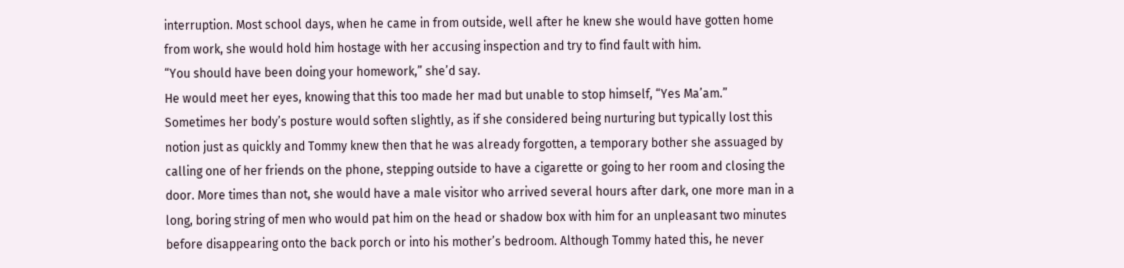interruption. Most school days, when he came in from outside, well after he knew she would have gotten home from work, she would hold him hostage with her accusing inspection and try to find fault with him.
“You should have been doing your homework,” she’d say.
He would meet her eyes, knowing that this too made her mad but unable to stop himself, “Yes Ma’am.”
Sometimes her body’s posture would soften slightly, as if she considered being nurturing but typically lost this notion just as quickly and Tommy knew then that he was already forgotten, a temporary bother she assuaged by calling one of her friends on the phone, stepping outside to have a cigarette or going to her room and closing the door. More times than not, she would have a male visitor who arrived several hours after dark, one more man in a long, boring string of men who would pat him on the head or shadow box with him for an unpleasant two minutes before disappearing onto the back porch or into his mother’s bedroom. Although Tommy hated this, he never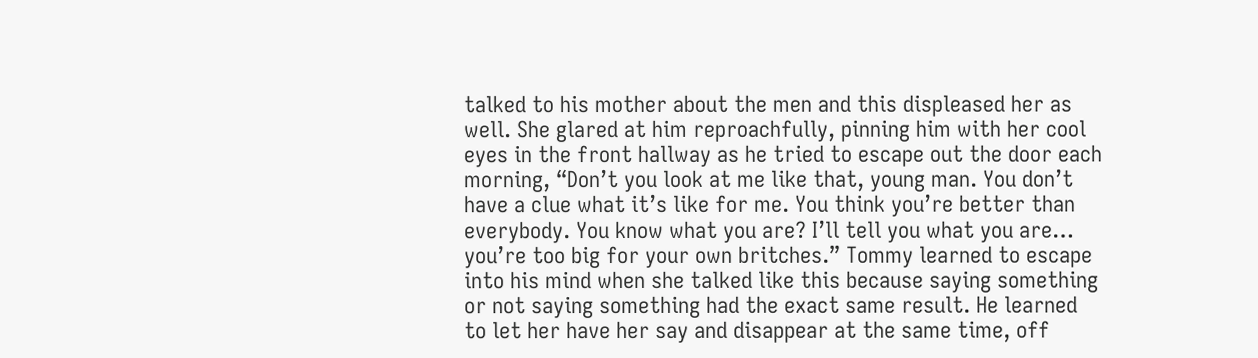talked to his mother about the men and this displeased her as well. She glared at him reproachfully, pinning him with her cool eyes in the front hallway as he tried to escape out the door each morning, “Don’t you look at me like that, young man. You don’t have a clue what it’s like for me. You think you’re better than everybody. You know what you are? I’ll tell you what you are… you’re too big for your own britches.” Tommy learned to escape into his mind when she talked like this because saying something or not saying something had the exact same result. He learned to let her have her say and disappear at the same time, off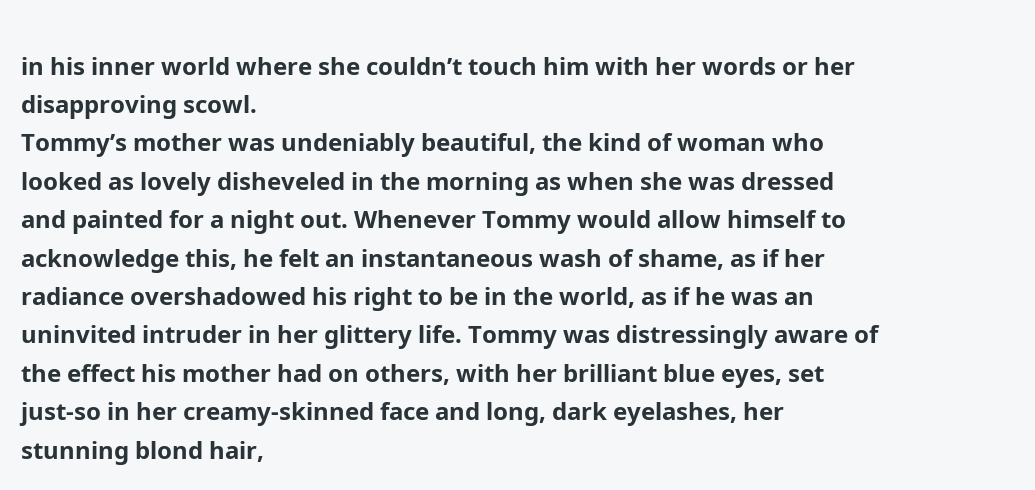in his inner world where she couldn’t touch him with her words or her disapproving scowl.
Tommy’s mother was undeniably beautiful, the kind of woman who looked as lovely disheveled in the morning as when she was dressed and painted for a night out. Whenever Tommy would allow himself to acknowledge this, he felt an instantaneous wash of shame, as if her radiance overshadowed his right to be in the world, as if he was an uninvited intruder in her glittery life. Tommy was distressingly aware of the effect his mother had on others, with her brilliant blue eyes, set just-so in her creamy-skinned face and long, dark eyelashes, her stunning blond hair,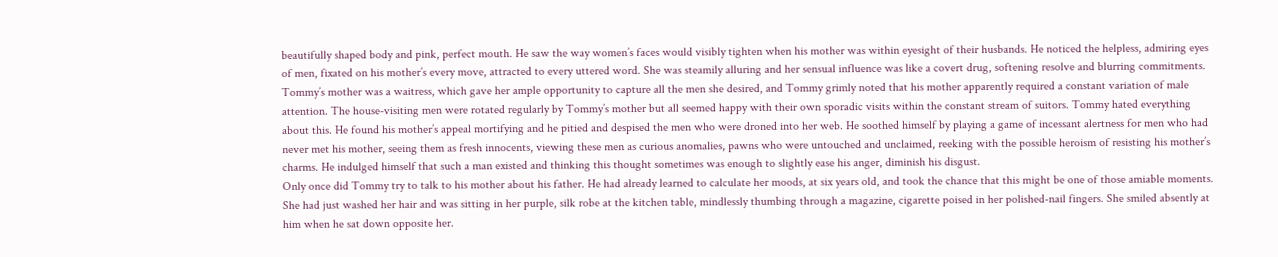beautifully shaped body and pink, perfect mouth. He saw the way women’s faces would visibly tighten when his mother was within eyesight of their husbands. He noticed the helpless, admiring eyes of men, fixated on his mother’s every move, attracted to every uttered word. She was steamily alluring and her sensual influence was like a covert drug, softening resolve and blurring commitments.
Tommy’s mother was a waitress, which gave her ample opportunity to capture all the men she desired, and Tommy grimly noted that his mother apparently required a constant variation of male attention. The house-visiting men were rotated regularly by Tommy’s mother but all seemed happy with their own sporadic visits within the constant stream of suitors. Tommy hated everything about this. He found his mother’s appeal mortifying and he pitied and despised the men who were droned into her web. He soothed himself by playing a game of incessant alertness for men who had never met his mother, seeing them as fresh innocents, viewing these men as curious anomalies, pawns who were untouched and unclaimed, reeking with the possible heroism of resisting his mother’s charms. He indulged himself that such a man existed and thinking this thought sometimes was enough to slightly ease his anger, diminish his disgust.
Only once did Tommy try to talk to his mother about his father. He had already learned to calculate her moods, at six years old, and took the chance that this might be one of those amiable moments. She had just washed her hair and was sitting in her purple, silk robe at the kitchen table, mindlessly thumbing through a magazine, cigarette poised in her polished-nail fingers. She smiled absently at him when he sat down opposite her.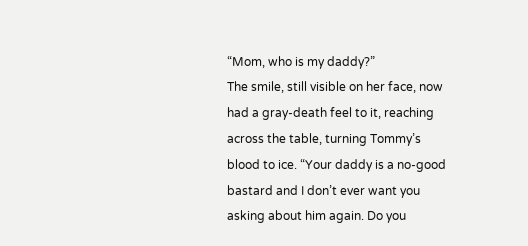“Mom, who is my daddy?”
The smile, still visible on her face, now had a gray-death feel to it, reaching across the table, turning Tommy’s blood to ice. “Your daddy is a no-good bastard and I don’t ever want you asking about him again. Do you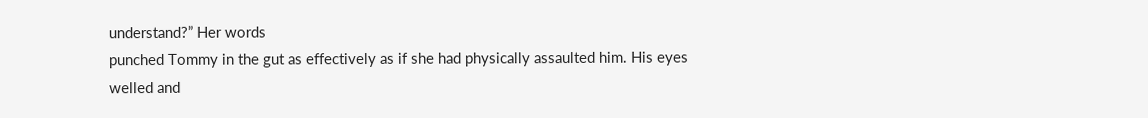understand?” Her words
punched Tommy in the gut as effectively as if she had physically assaulted him. His eyes welled and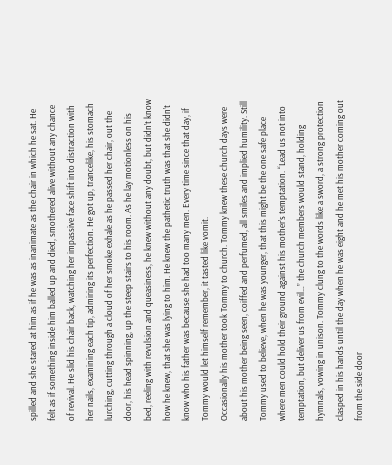spilled and she stared at him as if he was as inanimate as the chair in which he sat. He felt as if something inside him balled up and died, smothered alive without any chance of revival. He slid his chair back, watching her impassive face shift into distraction with her nails, examining each tip, admiring its perfection. He got up, trancelike, his stomach lurching, cutting through a cloud of her smoke exhale as he passed her chair, out the door, his head spinning, up the steep stairs to his room. As he lay motionless on his bed, reeling with revulsion and queasiness, he knew without any doubt, but didn’t know how he knew, that she was lying to him. He knew the pathetic truth was that she didn’t know who his father was because she had too many men. Every time since that day, if Tommy would let himself remember, it tasted like vomit.
Occasionally his mother took Tommy to church. Tommy knew these church days were about his mother being seen, coiffed and perfumed, all smiles and implied humility. Still Tommy used to believe, when he was younger, that this might be the one safe place where men could hold their ground against his mother’s temptation. “Lead us not into temptation, but deliver us from evil…” the church members would stand, holding hymnals, vowing in unison. Tommy clung to the words like a sword, a strong protection clasped in his hands until the day when he was eight and he met his mother coming out from the side door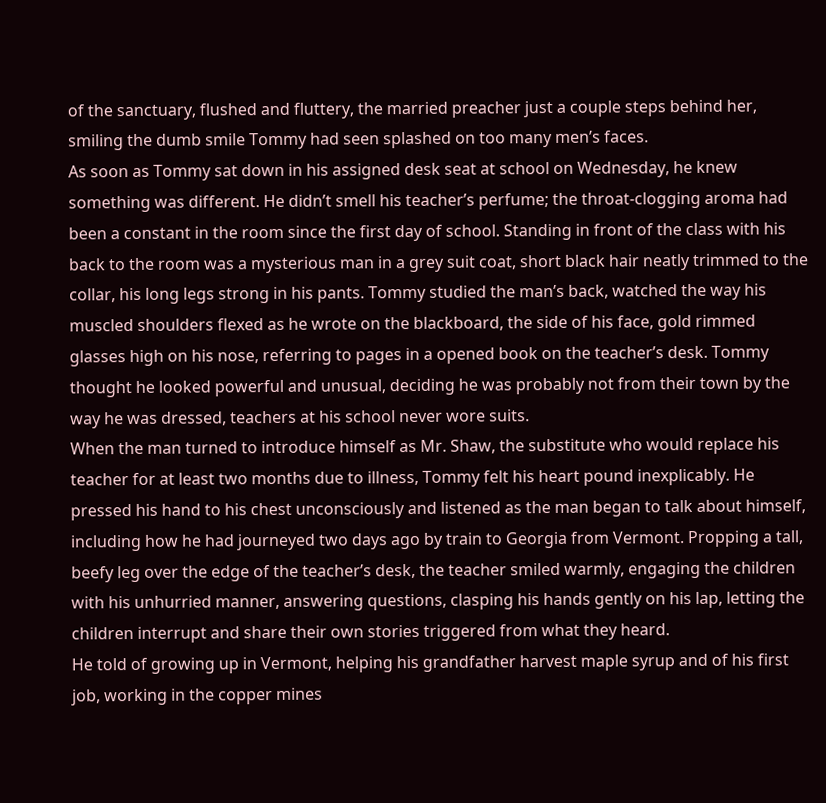of the sanctuary, flushed and fluttery, the married preacher just a couple steps behind her, smiling the dumb smile Tommy had seen splashed on too many men’s faces.
As soon as Tommy sat down in his assigned desk seat at school on Wednesday, he knew something was different. He didn’t smell his teacher’s perfume; the throat-clogging aroma had been a constant in the room since the first day of school. Standing in front of the class with his back to the room was a mysterious man in a grey suit coat, short black hair neatly trimmed to the collar, his long legs strong in his pants. Tommy studied the man’s back, watched the way his muscled shoulders flexed as he wrote on the blackboard, the side of his face, gold rimmed glasses high on his nose, referring to pages in a opened book on the teacher’s desk. Tommy thought he looked powerful and unusual, deciding he was probably not from their town by the way he was dressed, teachers at his school never wore suits.
When the man turned to introduce himself as Mr. Shaw, the substitute who would replace his teacher for at least two months due to illness, Tommy felt his heart pound inexplicably. He pressed his hand to his chest unconsciously and listened as the man began to talk about himself, including how he had journeyed two days ago by train to Georgia from Vermont. Propping a tall, beefy leg over the edge of the teacher’s desk, the teacher smiled warmly, engaging the children with his unhurried manner, answering questions, clasping his hands gently on his lap, letting the children interrupt and share their own stories triggered from what they heard.
He told of growing up in Vermont, helping his grandfather harvest maple syrup and of his first job, working in the copper mines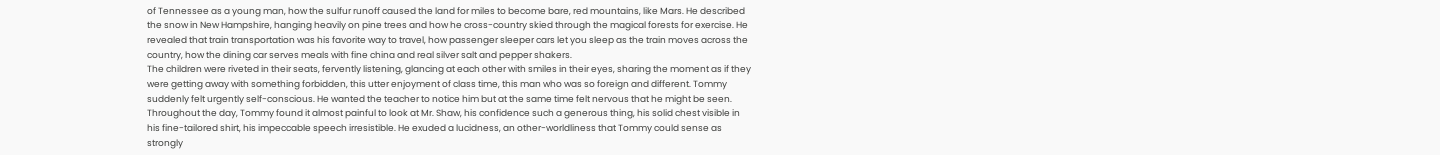of Tennessee as a young man, how the sulfur runoff caused the land for miles to become bare, red mountains, like Mars. He described the snow in New Hampshire, hanging heavily on pine trees and how he cross-country skied through the magical forests for exercise. He revealed that train transportation was his favorite way to travel, how passenger sleeper cars let you sleep as the train moves across the country, how the dining car serves meals with fine china and real silver salt and pepper shakers.
The children were riveted in their seats, fervently listening, glancing at each other with smiles in their eyes, sharing the moment as if they were getting away with something forbidden, this utter enjoyment of class time, this man who was so foreign and different. Tommy suddenly felt urgently self-conscious. He wanted the teacher to notice him but at the same time felt nervous that he might be seen. Throughout the day, Tommy found it almost painful to look at Mr. Shaw, his confidence such a generous thing, his solid chest visible in his fine-tailored shirt, his impeccable speech irresistible. He exuded a lucidness, an other-worldliness that Tommy could sense as strongly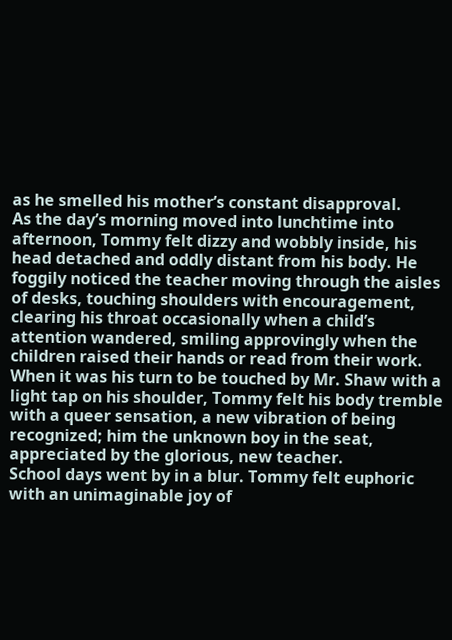as he smelled his mother’s constant disapproval.
As the day’s morning moved into lunchtime into afternoon, Tommy felt dizzy and wobbly inside, his head detached and oddly distant from his body. He foggily noticed the teacher moving through the aisles of desks, touching shoulders with encouragement, clearing his throat occasionally when a child’s attention wandered, smiling approvingly when the children raised their hands or read from their work. When it was his turn to be touched by Mr. Shaw with a light tap on his shoulder, Tommy felt his body tremble with a queer sensation, a new vibration of being recognized; him the unknown boy in the seat, appreciated by the glorious, new teacher.
School days went by in a blur. Tommy felt euphoric with an unimaginable joy of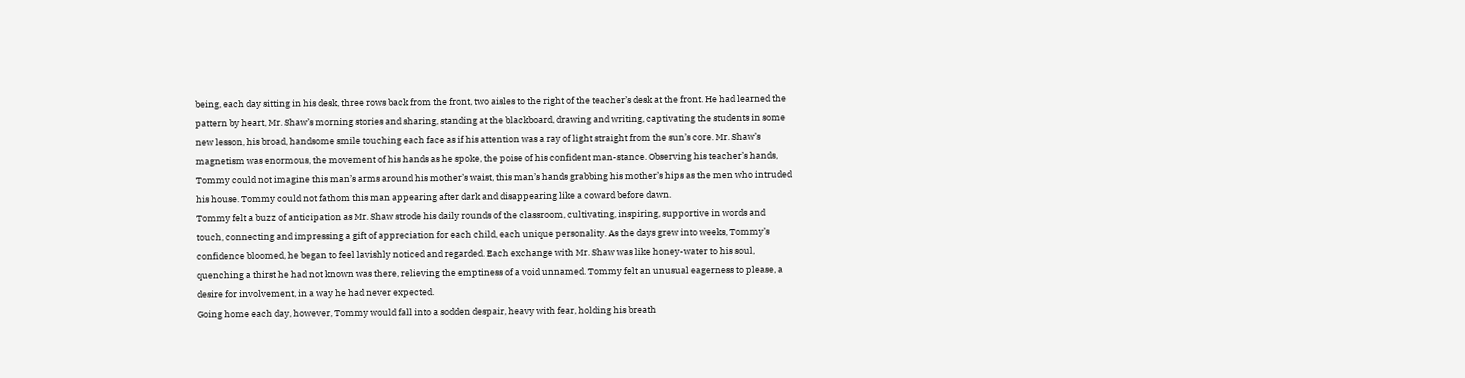being, each day sitting in his desk, three rows back from the front, two aisles to the right of the teacher’s desk at the front. He had learned the pattern by heart, Mr. Shaw’s morning stories and sharing, standing at the blackboard, drawing and writing, captivating the students in some new lesson, his broad, handsome smile touching each face as if his attention was a ray of light straight from the sun’s core. Mr. Shaw’s magnetism was enormous, the movement of his hands as he spoke, the poise of his confident man-stance. Observing his teacher’s hands, Tommy could not imagine this man’s arms around his mother’s waist, this man’s hands grabbing his mother’s hips as the men who intruded his house. Tommy could not fathom this man appearing after dark and disappearing like a coward before dawn.
Tommy felt a buzz of anticipation as Mr. Shaw strode his daily rounds of the classroom, cultivating, inspiring, supportive in words and touch, connecting and impressing a gift of appreciation for each child, each unique personality. As the days grew into weeks, Tommy’s confidence bloomed, he began to feel lavishly noticed and regarded. Each exchange with Mr. Shaw was like honey-water to his soul, quenching a thirst he had not known was there, relieving the emptiness of a void unnamed. Tommy felt an unusual eagerness to please, a desire for involvement, in a way he had never expected.
Going home each day, however, Tommy would fall into a sodden despair, heavy with fear, holding his breath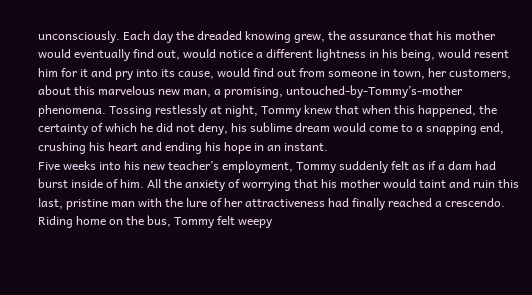unconsciously. Each day the dreaded knowing grew, the assurance that his mother would eventually find out, would notice a different lightness in his being, would resent him for it and pry into its cause, would find out from someone in town, her customers, about this marvelous new man, a promising, untouched-by-Tommy’s-mother phenomena. Tossing restlessly at night, Tommy knew that when this happened, the certainty of which he did not deny, his sublime dream would come to a snapping end, crushing his heart and ending his hope in an instant.
Five weeks into his new teacher’s employment, Tommy suddenly felt as if a dam had burst inside of him. All the anxiety of worrying that his mother would taint and ruin this last, pristine man with the lure of her attractiveness had finally reached a crescendo. Riding home on the bus, Tommy felt weepy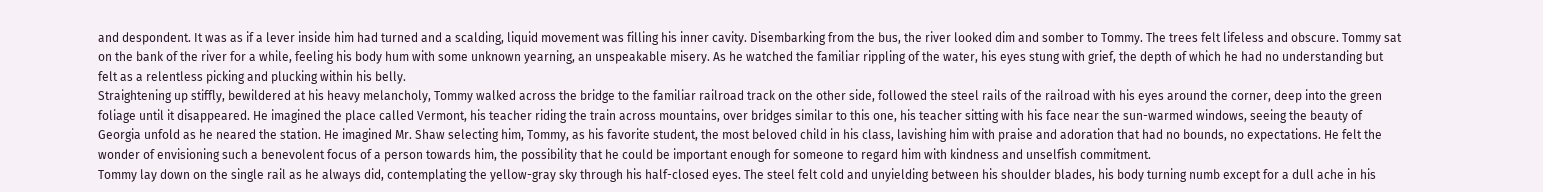and despondent. It was as if a lever inside him had turned and a scalding, liquid movement was filling his inner cavity. Disembarking from the bus, the river looked dim and somber to Tommy. The trees felt lifeless and obscure. Tommy sat on the bank of the river for a while, feeling his body hum with some unknown yearning, an unspeakable misery. As he watched the familiar rippling of the water, his eyes stung with grief, the depth of which he had no understanding but felt as a relentless picking and plucking within his belly.
Straightening up stiffly, bewildered at his heavy melancholy, Tommy walked across the bridge to the familiar railroad track on the other side, followed the steel rails of the railroad with his eyes around the corner, deep into the green foliage until it disappeared. He imagined the place called Vermont, his teacher riding the train across mountains, over bridges similar to this one, his teacher sitting with his face near the sun-warmed windows, seeing the beauty of Georgia unfold as he neared the station. He imagined Mr. Shaw selecting him, Tommy, as his favorite student, the most beloved child in his class, lavishing him with praise and adoration that had no bounds, no expectations. He felt the wonder of envisioning such a benevolent focus of a person towards him, the possibility that he could be important enough for someone to regard him with kindness and unselfish commitment.
Tommy lay down on the single rail as he always did, contemplating the yellow-gray sky through his half-closed eyes. The steel felt cold and unyielding between his shoulder blades, his body turning numb except for a dull ache in his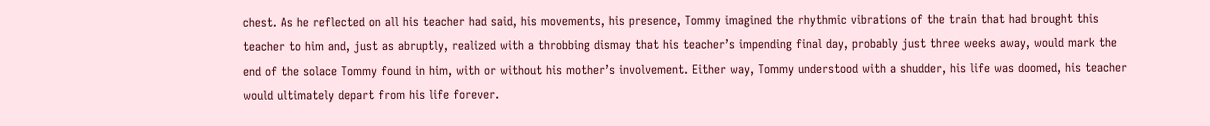chest. As he reflected on all his teacher had said, his movements, his presence, Tommy imagined the rhythmic vibrations of the train that had brought this teacher to him and, just as abruptly, realized with a throbbing dismay that his teacher’s impending final day, probably just three weeks away, would mark the end of the solace Tommy found in him, with or without his mother’s involvement. Either way, Tommy understood with a shudder, his life was doomed, his teacher would ultimately depart from his life forever.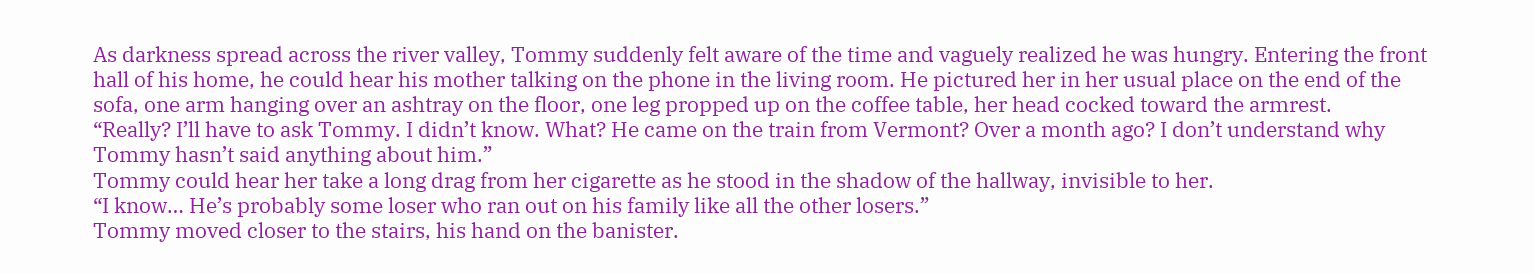As darkness spread across the river valley, Tommy suddenly felt aware of the time and vaguely realized he was hungry. Entering the front hall of his home, he could hear his mother talking on the phone in the living room. He pictured her in her usual place on the end of the sofa, one arm hanging over an ashtray on the floor, one leg propped up on the coffee table, her head cocked toward the armrest.
“Really? I’ll have to ask Tommy. I didn’t know. What? He came on the train from Vermont? Over a month ago? I don’t understand why Tommy hasn’t said anything about him.”
Tommy could hear her take a long drag from her cigarette as he stood in the shadow of the hallway, invisible to her.
“I know… He’s probably some loser who ran out on his family like all the other losers.”
Tommy moved closer to the stairs, his hand on the banister.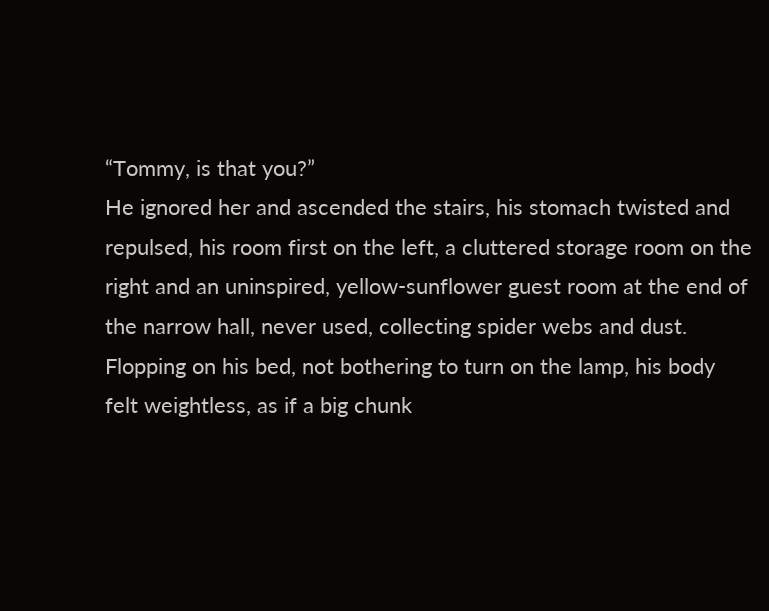“Tommy, is that you?”
He ignored her and ascended the stairs, his stomach twisted and repulsed, his room first on the left, a cluttered storage room on the right and an uninspired, yellow-sunflower guest room at the end of the narrow hall, never used, collecting spider webs and dust. Flopping on his bed, not bothering to turn on the lamp, his body felt weightless, as if a big chunk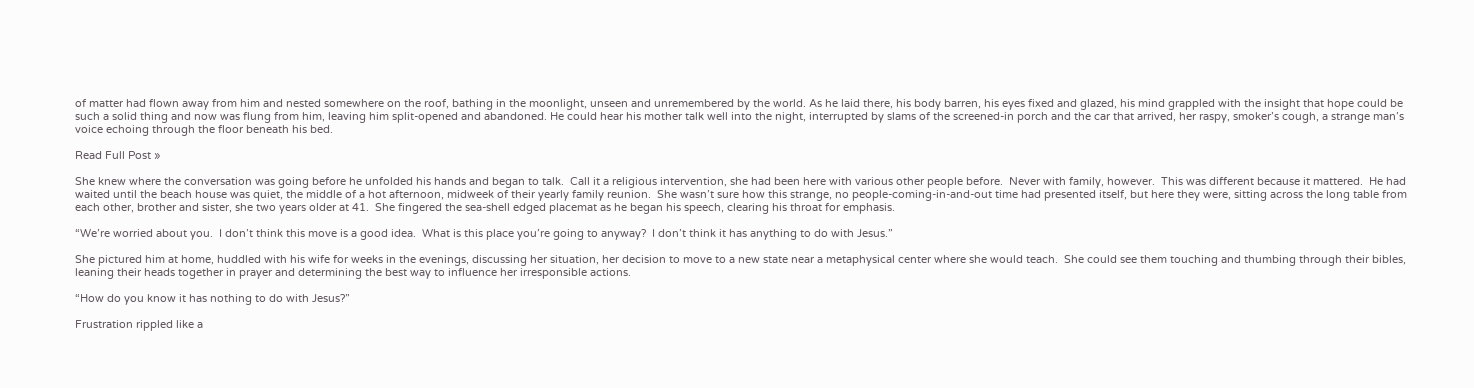of matter had flown away from him and nested somewhere on the roof, bathing in the moonlight, unseen and unremembered by the world. As he laid there, his body barren, his eyes fixed and glazed, his mind grappled with the insight that hope could be such a solid thing and now was flung from him, leaving him split-opened and abandoned. He could hear his mother talk well into the night, interrupted by slams of the screened-in porch and the car that arrived, her raspy, smoker’s cough, a strange man’s voice echoing through the floor beneath his bed.

Read Full Post »

She knew where the conversation was going before he unfolded his hands and began to talk.  Call it a religious intervention, she had been here with various other people before.  Never with family, however.  This was different because it mattered.  He had waited until the beach house was quiet, the middle of a hot afternoon, midweek of their yearly family reunion.  She wasn’t sure how this strange, no people-coming-in-and-out time had presented itself, but here they were, sitting across the long table from each other, brother and sister, she two years older at 41.  She fingered the sea-shell edged placemat as he began his speech, clearing his throat for emphasis.

“We’re worried about you.  I don’t think this move is a good idea.  What is this place you’re going to anyway?  I don’t think it has anything to do with Jesus.”

She pictured him at home, huddled with his wife for weeks in the evenings, discussing her situation, her decision to move to a new state near a metaphysical center where she would teach.  She could see them touching and thumbing through their bibles, leaning their heads together in prayer and determining the best way to influence her irresponsible actions.

“How do you know it has nothing to do with Jesus?”

Frustration rippled like a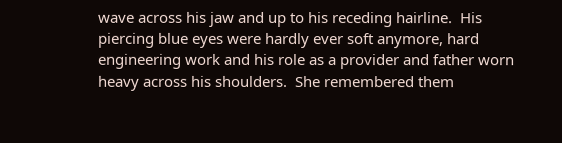wave across his jaw and up to his receding hairline.  His piercing blue eyes were hardly ever soft anymore, hard engineering work and his role as a provider and father worn heavy across his shoulders.  She remembered them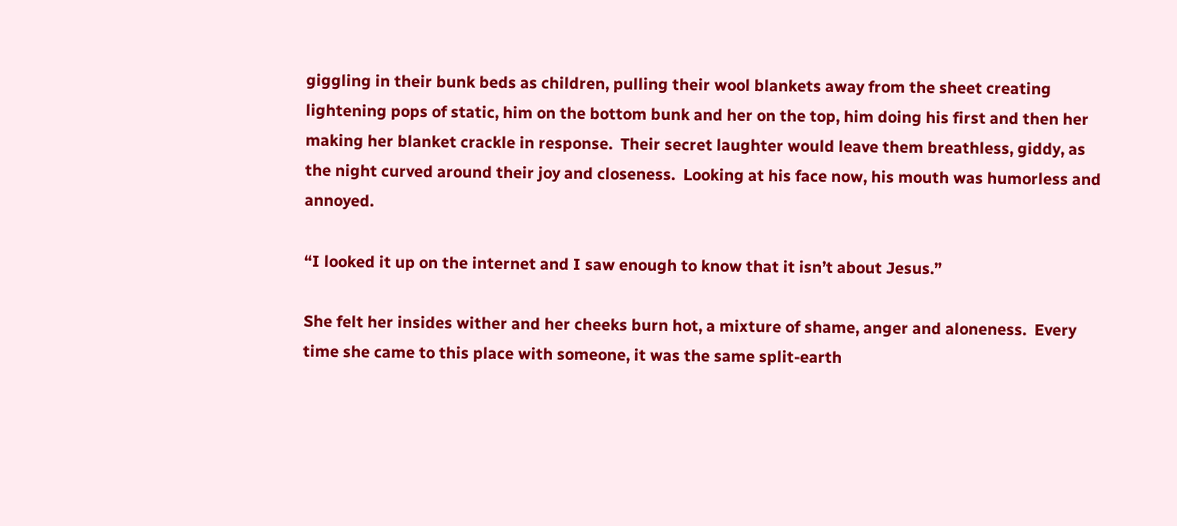giggling in their bunk beds as children, pulling their wool blankets away from the sheet creating lightening pops of static, him on the bottom bunk and her on the top, him doing his first and then her making her blanket crackle in response.  Their secret laughter would leave them breathless, giddy, as the night curved around their joy and closeness.  Looking at his face now, his mouth was humorless and annoyed.

“I looked it up on the internet and I saw enough to know that it isn’t about Jesus.”

She felt her insides wither and her cheeks burn hot, a mixture of shame, anger and aloneness.  Every time she came to this place with someone, it was the same split-earth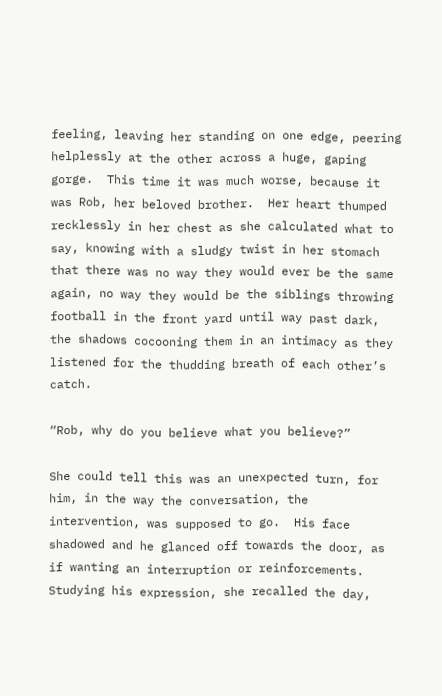feeling, leaving her standing on one edge, peering helplessly at the other across a huge, gaping gorge.  This time it was much worse, because it was Rob, her beloved brother.  Her heart thumped recklessly in her chest as she calculated what to say, knowing with a sludgy twist in her stomach that there was no way they would ever be the same again, no way they would be the siblings throwing football in the front yard until way past dark, the shadows cocooning them in an intimacy as they listened for the thudding breath of each other’s catch.

“Rob, why do you believe what you believe?”

She could tell this was an unexpected turn, for him, in the way the conversation, the intervention, was supposed to go.  His face shadowed and he glanced off towards the door, as if wanting an interruption or reinforcements.  Studying his expression, she recalled the day,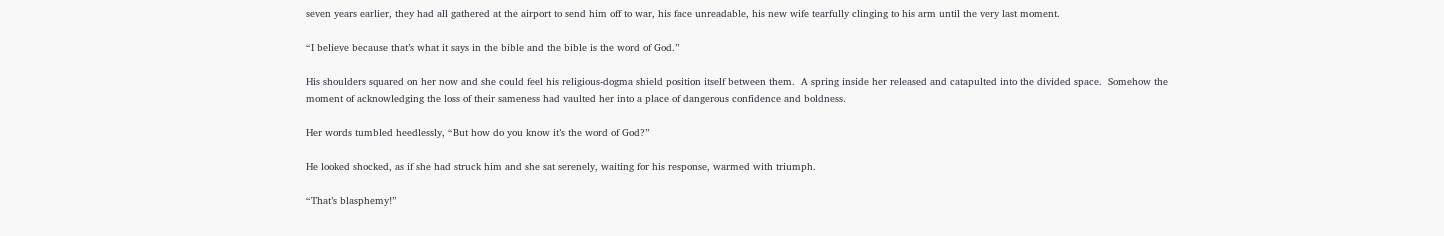seven years earlier, they had all gathered at the airport to send him off to war, his face unreadable, his new wife tearfully clinging to his arm until the very last moment.

“I believe because that’s what it says in the bible and the bible is the word of God.”

His shoulders squared on her now and she could feel his religious-dogma shield position itself between them.  A spring inside her released and catapulted into the divided space.  Somehow the moment of acknowledging the loss of their sameness had vaulted her into a place of dangerous confidence and boldness.

Her words tumbled heedlessly, “But how do you know it’s the word of God?”

He looked shocked, as if she had struck him and she sat serenely, waiting for his response, warmed with triumph.

“That’s blasphemy!”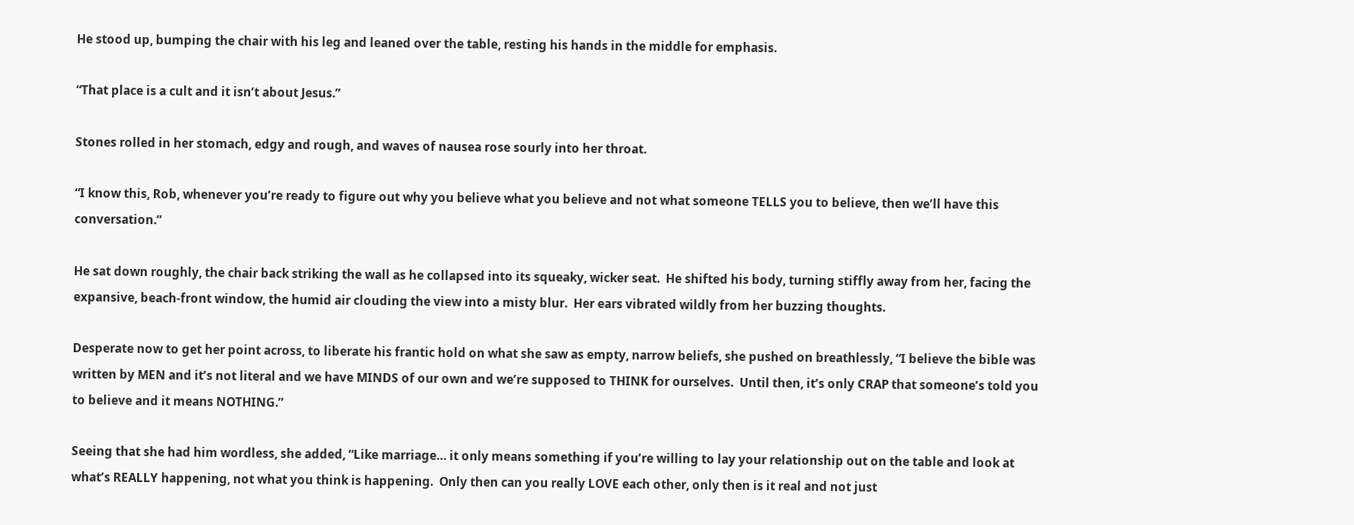He stood up, bumping the chair with his leg and leaned over the table, resting his hands in the middle for emphasis.

“That place is a cult and it isn’t about Jesus.”

Stones rolled in her stomach, edgy and rough, and waves of nausea rose sourly into her throat.

“I know this, Rob, whenever you’re ready to figure out why you believe what you believe and not what someone TELLS you to believe, then we’ll have this conversation.”

He sat down roughly, the chair back striking the wall as he collapsed into its squeaky, wicker seat.  He shifted his body, turning stiffly away from her, facing the expansive, beach-front window, the humid air clouding the view into a misty blur.  Her ears vibrated wildly from her buzzing thoughts.

Desperate now to get her point across, to liberate his frantic hold on what she saw as empty, narrow beliefs, she pushed on breathlessly, “I believe the bible was written by MEN and it’s not literal and we have MINDS of our own and we’re supposed to THINK for ourselves.  Until then, it’s only CRAP that someone’s told you to believe and it means NOTHING.”

Seeing that she had him wordless, she added, “Like marriage… it only means something if you’re willing to lay your relationship out on the table and look at what’s REALLY happening, not what you think is happening.  Only then can you really LOVE each other, only then is it real and not just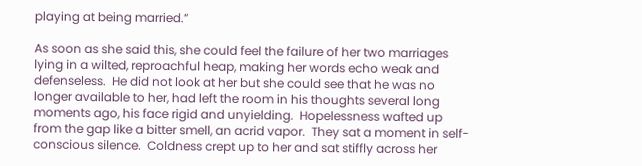playing at being married.”

As soon as she said this, she could feel the failure of her two marriages lying in a wilted, reproachful heap, making her words echo weak and defenseless.  He did not look at her but she could see that he was no longer available to her, had left the room in his thoughts several long moments ago, his face rigid and unyielding.  Hopelessness wafted up from the gap like a bitter smell, an acrid vapor.  They sat a moment in self-conscious silence.  Coldness crept up to her and sat stiffly across her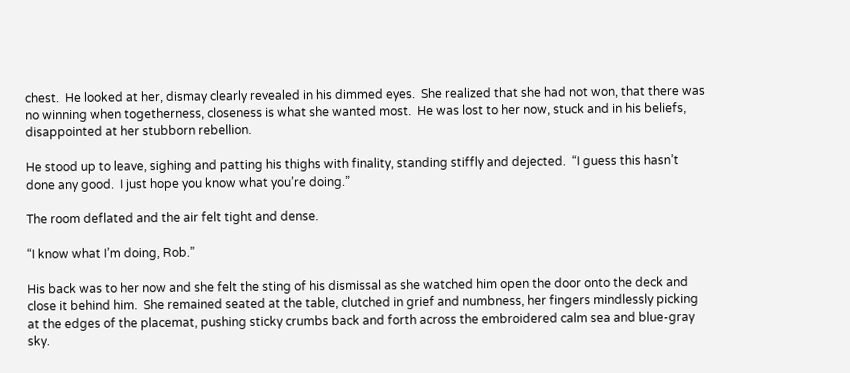chest.  He looked at her, dismay clearly revealed in his dimmed eyes.  She realized that she had not won, that there was no winning when togetherness, closeness is what she wanted most.  He was lost to her now, stuck and in his beliefs, disappointed at her stubborn rebellion.

He stood up to leave, sighing and patting his thighs with finality, standing stiffly and dejected.  “I guess this hasn’t done any good.  I just hope you know what you’re doing.”

The room deflated and the air felt tight and dense.

“I know what I’m doing, Rob.”

His back was to her now and she felt the sting of his dismissal as she watched him open the door onto the deck and close it behind him.  She remained seated at the table, clutched in grief and numbness, her fingers mindlessly picking at the edges of the placemat, pushing sticky crumbs back and forth across the embroidered calm sea and blue-gray sky.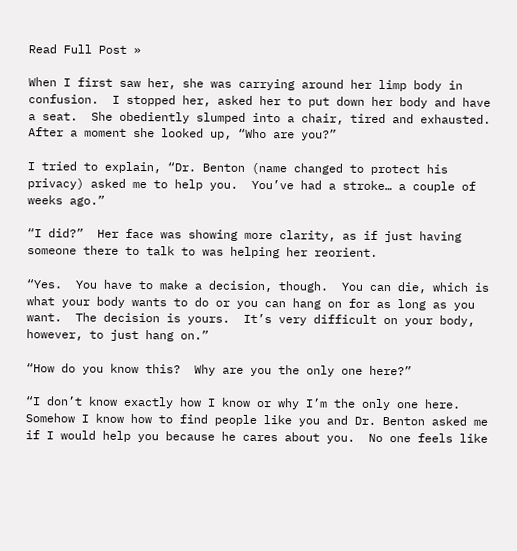Read Full Post »

When I first saw her, she was carrying around her limp body in confusion.  I stopped her, asked her to put down her body and have a seat.  She obediently slumped into a chair, tired and exhausted.  After a moment she looked up, “Who are you?”

I tried to explain, “Dr. Benton (name changed to protect his privacy) asked me to help you.  You’ve had a stroke… a couple of weeks ago.”

“I did?”  Her face was showing more clarity, as if just having someone there to talk to was helping her reorient.

“Yes.  You have to make a decision, though.  You can die, which is what your body wants to do or you can hang on for as long as you want.  The decision is yours.  It’s very difficult on your body, however, to just hang on.”

“How do you know this?  Why are you the only one here?”

“I don’t know exactly how I know or why I’m the only one here.  Somehow I know how to find people like you and Dr. Benton asked me if I would help you because he cares about you.  No one feels like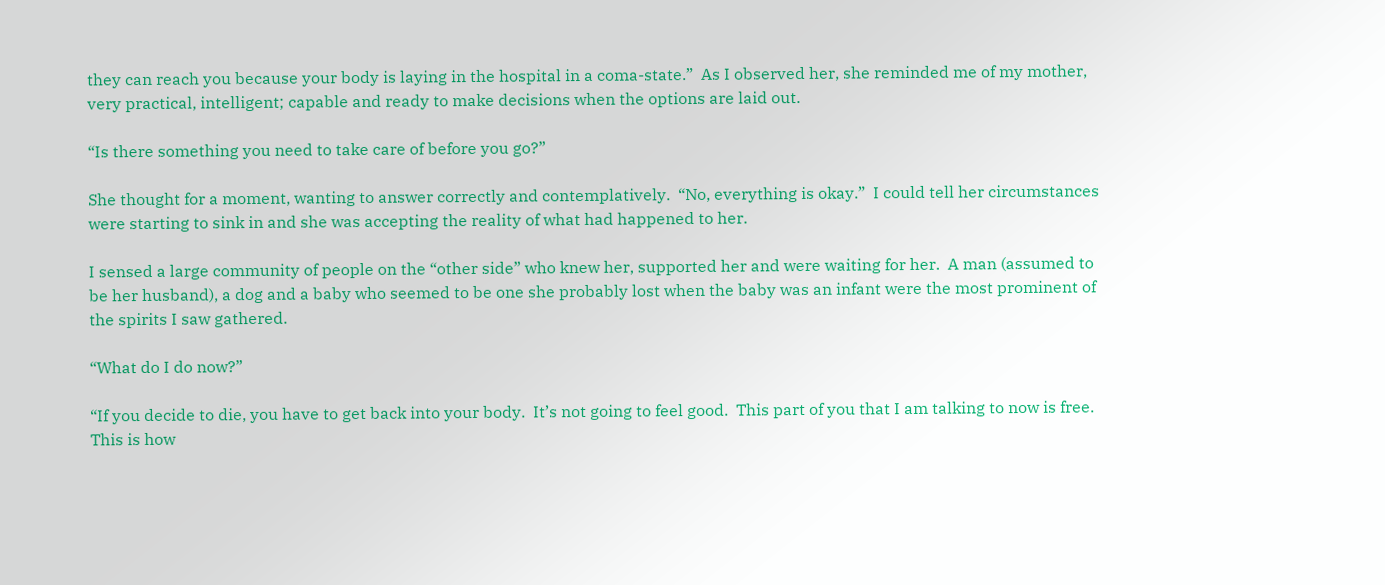they can reach you because your body is laying in the hospital in a coma-state.”  As I observed her, she reminded me of my mother, very practical, intelligent; capable and ready to make decisions when the options are laid out.

“Is there something you need to take care of before you go?”

She thought for a moment, wanting to answer correctly and contemplatively.  “No, everything is okay.”  I could tell her circumstances were starting to sink in and she was accepting the reality of what had happened to her.

I sensed a large community of people on the “other side” who knew her, supported her and were waiting for her.  A man (assumed to be her husband), a dog and a baby who seemed to be one she probably lost when the baby was an infant were the most prominent of the spirits I saw gathered.

“What do I do now?”

“If you decide to die, you have to get back into your body.  It’s not going to feel good.  This part of you that I am talking to now is free.  This is how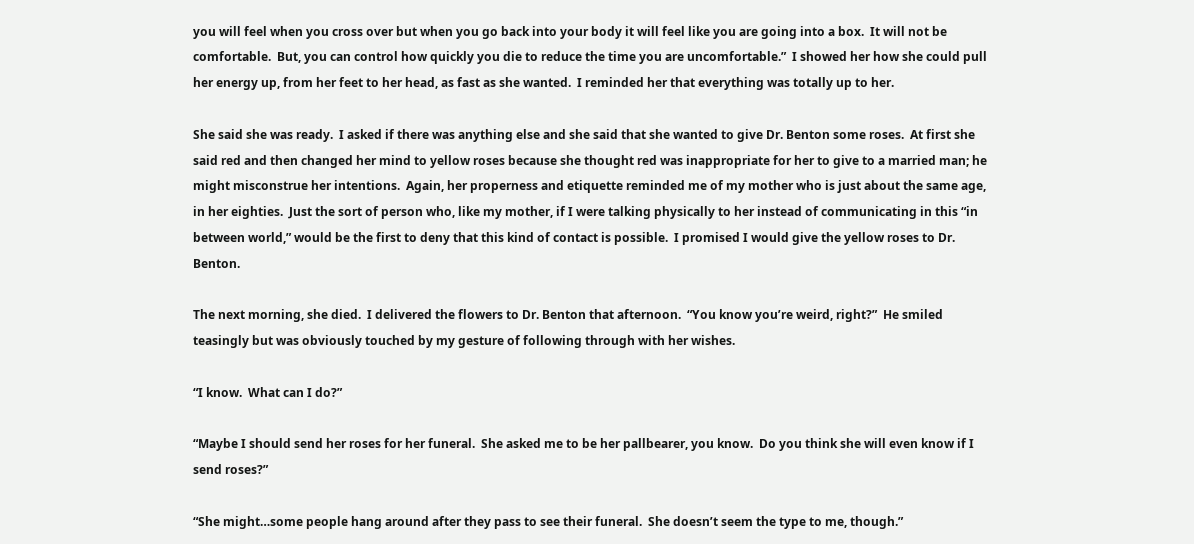you will feel when you cross over but when you go back into your body it will feel like you are going into a box.  It will not be comfortable.  But, you can control how quickly you die to reduce the time you are uncomfortable.”  I showed her how she could pull her energy up, from her feet to her head, as fast as she wanted.  I reminded her that everything was totally up to her.

She said she was ready.  I asked if there was anything else and she said that she wanted to give Dr. Benton some roses.  At first she said red and then changed her mind to yellow roses because she thought red was inappropriate for her to give to a married man; he might misconstrue her intentions.  Again, her properness and etiquette reminded me of my mother who is just about the same age, in her eighties.  Just the sort of person who, like my mother, if I were talking physically to her instead of communicating in this “in between world,” would be the first to deny that this kind of contact is possible.  I promised I would give the yellow roses to Dr. Benton.

The next morning, she died.  I delivered the flowers to Dr. Benton that afternoon.  “You know you’re weird, right?”  He smiled teasingly but was obviously touched by my gesture of following through with her wishes.

“I know.  What can I do?”

“Maybe I should send her roses for her funeral.  She asked me to be her pallbearer, you know.  Do you think she will even know if I send roses?”

“She might…some people hang around after they pass to see their funeral.  She doesn’t seem the type to me, though.”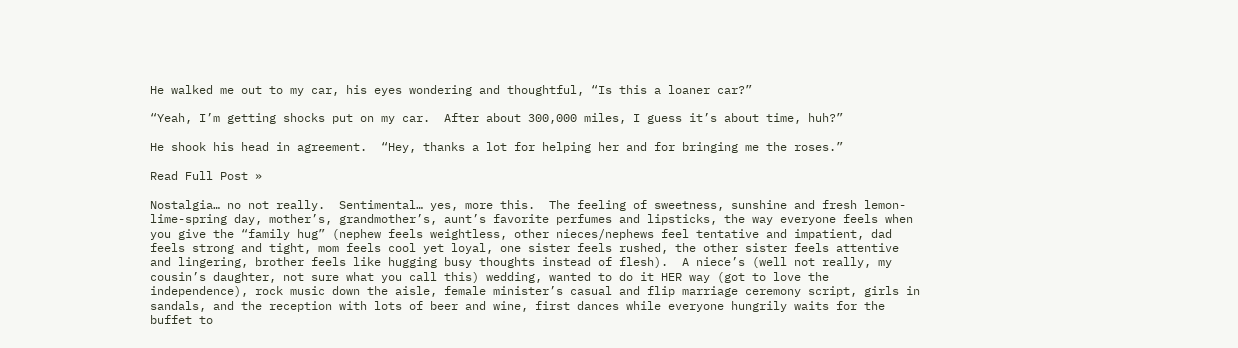He walked me out to my car, his eyes wondering and thoughtful, “Is this a loaner car?”

“Yeah, I’m getting shocks put on my car.  After about 300,000 miles, I guess it’s about time, huh?”

He shook his head in agreement.  “Hey, thanks a lot for helping her and for bringing me the roses.”

Read Full Post »

Nostalgia… no not really.  Sentimental… yes, more this.  The feeling of sweetness, sunshine and fresh lemon-lime-spring day, mother’s, grandmother’s, aunt’s favorite perfumes and lipsticks, the way everyone feels when you give the “family hug” (nephew feels weightless, other nieces/nephews feel tentative and impatient, dad feels strong and tight, mom feels cool yet loyal, one sister feels rushed, the other sister feels attentive and lingering, brother feels like hugging busy thoughts instead of flesh).  A niece’s (well not really, my cousin’s daughter, not sure what you call this) wedding, wanted to do it HER way (got to love the independence), rock music down the aisle, female minister’s casual and flip marriage ceremony script, girls in sandals, and the reception with lots of beer and wine, first dances while everyone hungrily waits for the buffet to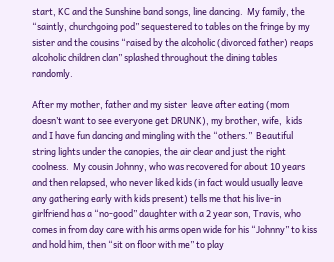start, KC and the Sunshine band songs, line dancing.  My family, the “saintly, churchgoing pod” sequestered to tables on the fringe by my sister and the cousins “raised by the alcoholic (divorced father) reaps alcoholic children clan” splashed throughout the dining tables randomly.

After my mother, father and my sister  leave after eating (mom doesn’t want to see everyone get DRUNK), my brother, wife,  kids and I have fun dancing and mingling with the “others.”  Beautiful string lights under the canopies, the air clear and just the right coolness.  My cousin Johnny, who was recovered for about 10 years and then relapsed, who never liked kids (in fact would usually leave any gathering early with kids present) tells me that his live-in girlfriend has a “no-good” daughter with a 2 year son, Travis, who comes in from day care with his arms open wide for his “Johnny” to kiss and hold him, then “sit on floor with me” to play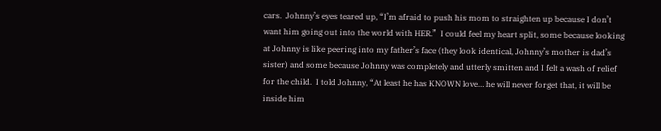cars.  Johnny’s eyes teared up, “I’m afraid to push his mom to straighten up because I don’t want him going out into the world with HER.”  I could feel my heart split, some because looking at Johnny is like peering into my father’s face (they look identical, Johnny’s mother is dad’s sister) and some because Johnny was completely and utterly smitten and I felt a wash of relief for the child.  I told Johnny, “At least he has KNOWN love… he will never forget that, it will be inside him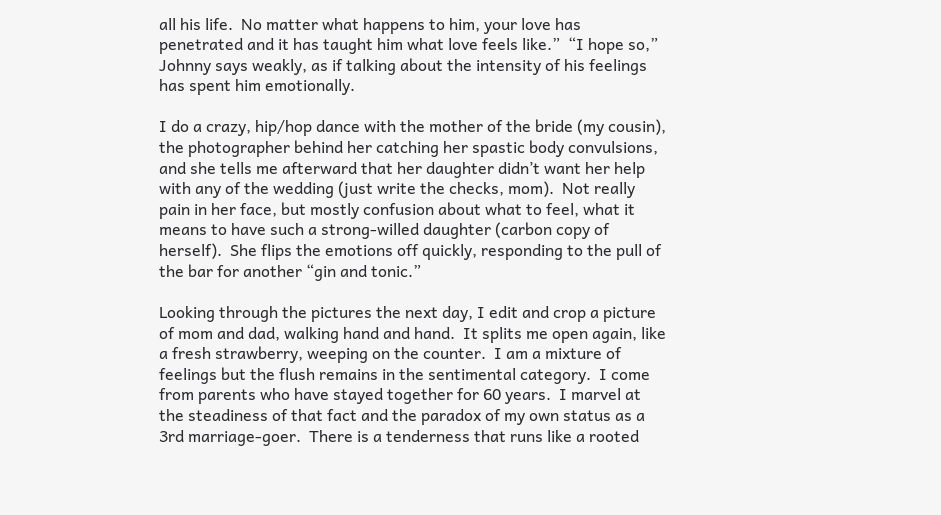all his life.  No matter what happens to him, your love has penetrated and it has taught him what love feels like.”  “I hope so,” Johnny says weakly, as if talking about the intensity of his feelings has spent him emotionally.

I do a crazy, hip/hop dance with the mother of the bride (my cousin), the photographer behind her catching her spastic body convulsions, and she tells me afterward that her daughter didn’t want her help with any of the wedding (just write the checks, mom).  Not really pain in her face, but mostly confusion about what to feel, what it means to have such a strong-willed daughter (carbon copy of herself).  She flips the emotions off quickly, responding to the pull of the bar for another “gin and tonic.”

Looking through the pictures the next day, I edit and crop a picture of mom and dad, walking hand and hand.  It splits me open again, like a fresh strawberry, weeping on the counter.  I am a mixture of feelings but the flush remains in the sentimental category.  I come from parents who have stayed together for 60 years.  I marvel at the steadiness of that fact and the paradox of my own status as a 3rd marriage-goer.  There is a tenderness that runs like a rooted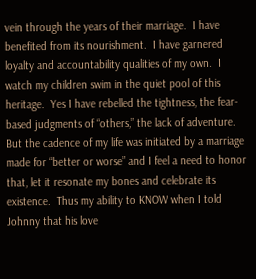vein through the years of their marriage.  I have benefited from its nourishment.  I have garnered loyalty and accountability qualities of my own.  I watch my children swim in the quiet pool of this heritage.  Yes I have rebelled the tightness, the fear-based judgments of “others,” the lack of adventure.  But the cadence of my life was initiated by a marriage made for “better or worse” and I feel a need to honor that, let it resonate my bones and celebrate its existence.  Thus my ability to KNOW when I told Johnny that his love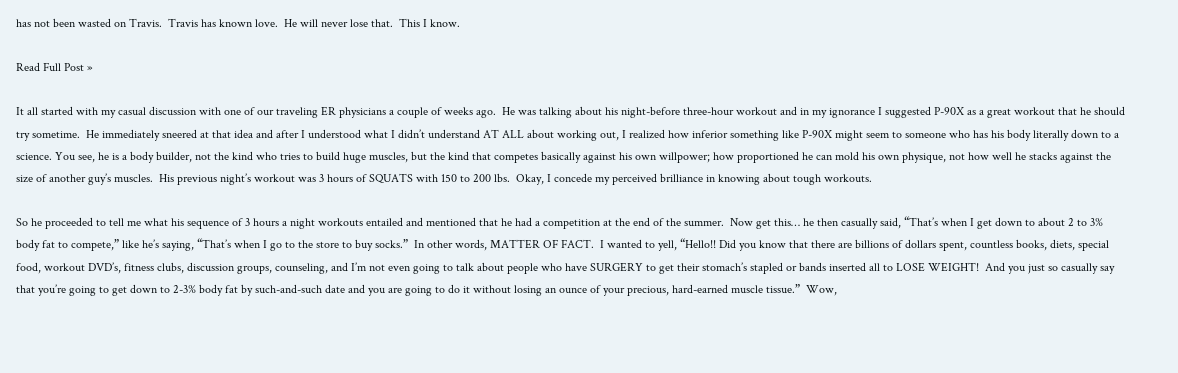has not been wasted on Travis.  Travis has known love.  He will never lose that.  This I know.

Read Full Post »

It all started with my casual discussion with one of our traveling ER physicians a couple of weeks ago.  He was talking about his night-before three-hour workout and in my ignorance I suggested P-90X as a great workout that he should try sometime.  He immediately sneered at that idea and after I understood what I didn’t understand AT ALL about working out, I realized how inferior something like P-90X might seem to someone who has his body literally down to a science. You see, he is a body builder, not the kind who tries to build huge muscles, but the kind that competes basically against his own willpower; how proportioned he can mold his own physique, not how well he stacks against the size of another guy’s muscles.  His previous night’s workout was 3 hours of SQUATS with 150 to 200 lbs.  Okay, I concede my perceived brilliance in knowing about tough workouts.

So he proceeded to tell me what his sequence of 3 hours a night workouts entailed and mentioned that he had a competition at the end of the summer.  Now get this… he then casually said, “That’s when I get down to about 2 to 3% body fat to compete,” like he’s saying, “That’s when I go to the store to buy socks.”  In other words, MATTER OF FACT.  I wanted to yell, “Hello!! Did you know that there are billions of dollars spent, countless books, diets, special food, workout DVD’s, fitness clubs, discussion groups, counseling, and I’m not even going to talk about people who have SURGERY to get their stomach’s stapled or bands inserted all to LOSE WEIGHT!  And you just so casually say that you’re going to get down to 2-3% body fat by such-and-such date and you are going to do it without losing an ounce of your precious, hard-earned muscle tissue.”  Wow,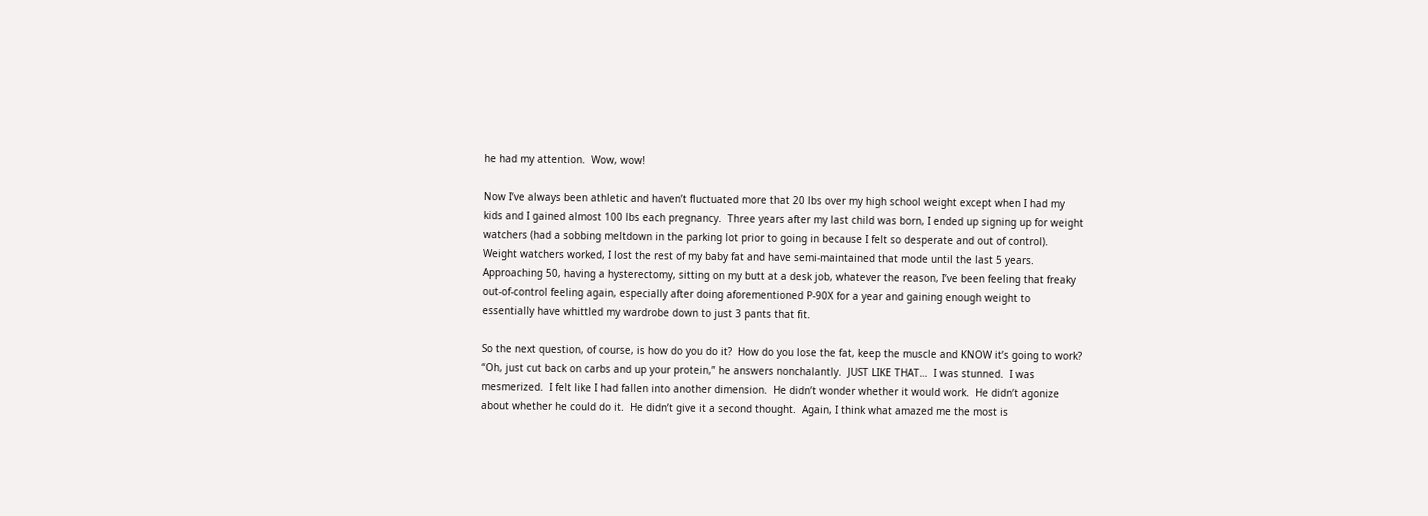he had my attention.  Wow, wow!

Now I’ve always been athletic and haven’t fluctuated more that 20 lbs over my high school weight except when I had my kids and I gained almost 100 lbs each pregnancy.  Three years after my last child was born, I ended up signing up for weight watchers (had a sobbing meltdown in the parking lot prior to going in because I felt so desperate and out of control).  Weight watchers worked, I lost the rest of my baby fat and have semi-maintained that mode until the last 5 years.  Approaching 50, having a hysterectomy, sitting on my butt at a desk job, whatever the reason, I’ve been feeling that freaky out-of-control feeling again, especially after doing aforementioned P-90X for a year and gaining enough weight to essentially have whittled my wardrobe down to just 3 pants that fit.

So the next question, of course, is how do you do it?  How do you lose the fat, keep the muscle and KNOW it’s going to work?  “Oh, just cut back on carbs and up your protein,” he answers nonchalantly.  JUST LIKE THAT…  I was stunned.  I was mesmerized.  I felt like I had fallen into another dimension.  He didn’t wonder whether it would work.  He didn’t agonize about whether he could do it.  He didn’t give it a second thought.  Again, I think what amazed me the most is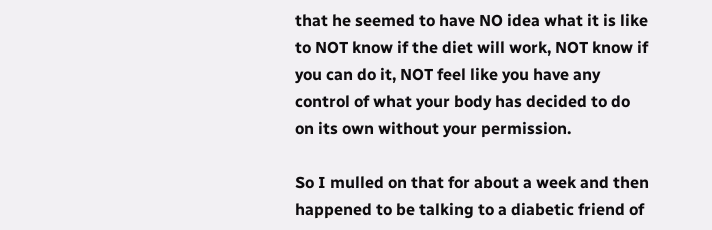that he seemed to have NO idea what it is like to NOT know if the diet will work, NOT know if you can do it, NOT feel like you have any control of what your body has decided to do on its own without your permission.

So I mulled on that for about a week and then happened to be talking to a diabetic friend of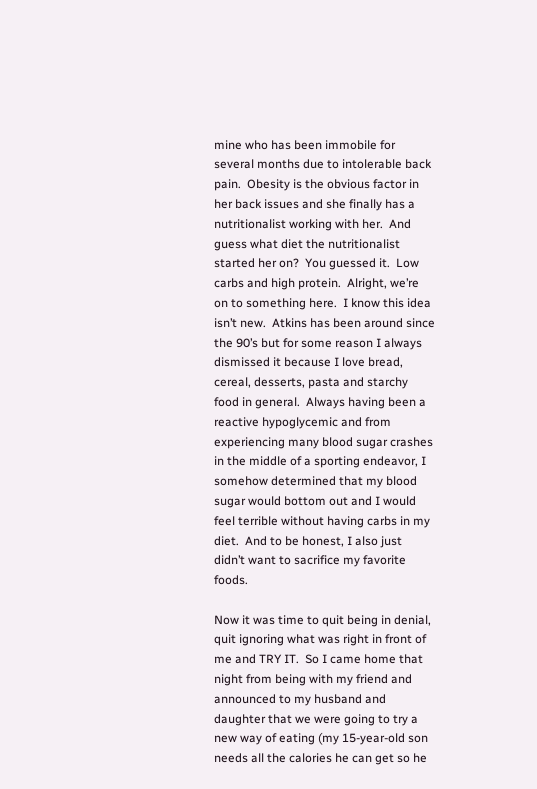mine who has been immobile for several months due to intolerable back pain.  Obesity is the obvious factor in her back issues and she finally has a nutritionalist working with her.  And guess what diet the nutritionalist started her on?  You guessed it.  Low carbs and high protein.  Alright, we’re on to something here.  I know this idea isn’t new.  Atkins has been around since the 90’s but for some reason I always dismissed it because I love bread, cereal, desserts, pasta and starchy food in general.  Always having been a reactive hypoglycemic and from experiencing many blood sugar crashes in the middle of a sporting endeavor, I somehow determined that my blood sugar would bottom out and I would feel terrible without having carbs in my diet.  And to be honest, I also just didn’t want to sacrifice my favorite foods.

Now it was time to quit being in denial, quit ignoring what was right in front of me and TRY IT.  So I came home that night from being with my friend and announced to my husband and daughter that we were going to try a new way of eating (my 15-year-old son needs all the calories he can get so he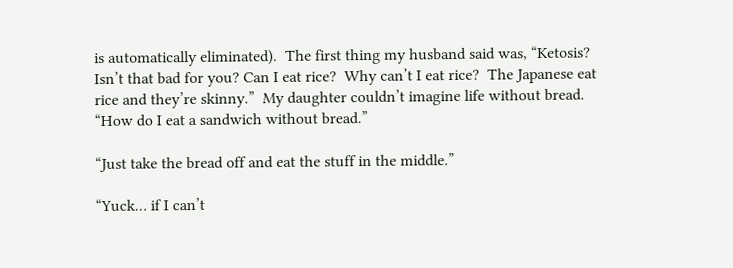is automatically eliminated).  The first thing my husband said was, “Ketosis?  Isn’t that bad for you? Can I eat rice?  Why can’t I eat rice?  The Japanese eat rice and they’re skinny.”  My daughter couldn’t imagine life without bread.  “How do I eat a sandwich without bread.”

“Just take the bread off and eat the stuff in the middle.”

“Yuck… if I can’t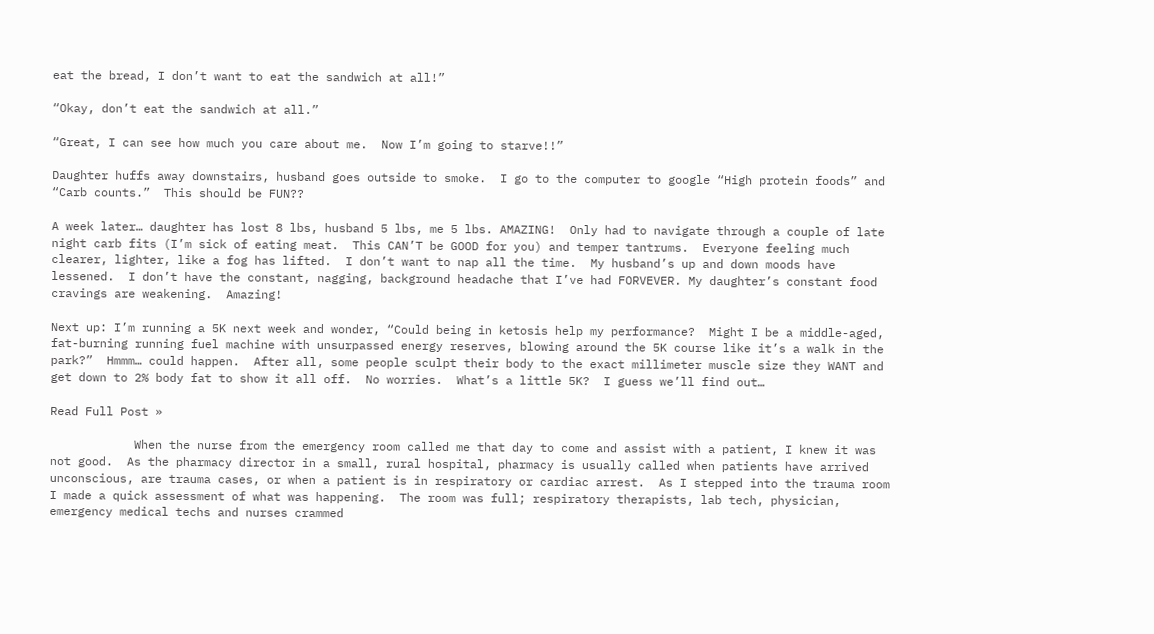eat the bread, I don’t want to eat the sandwich at all!”

“Okay, don’t eat the sandwich at all.”

“Great, I can see how much you care about me.  Now I’m going to starve!!”

Daughter huffs away downstairs, husband goes outside to smoke.  I go to the computer to google “High protein foods” and “Carb counts.”  This should be FUN??

A week later… daughter has lost 8 lbs, husband 5 lbs, me 5 lbs. AMAZING!  Only had to navigate through a couple of late night carb fits (I’m sick of eating meat.  This CAN’T be GOOD for you) and temper tantrums.  Everyone feeling much clearer, lighter, like a fog has lifted.  I don’t want to nap all the time.  My husband’s up and down moods have lessened.  I don’t have the constant, nagging, background headache that I’ve had FORVEVER. My daughter’s constant food cravings are weakening.  Amazing!

Next up: I’m running a 5K next week and wonder, “Could being in ketosis help my performance?  Might I be a middle-aged, fat-burning running fuel machine with unsurpassed energy reserves, blowing around the 5K course like it’s a walk in the park?”  Hmmm… could happen.  After all, some people sculpt their body to the exact millimeter muscle size they WANT and get down to 2% body fat to show it all off.  No worries.  What’s a little 5K?  I guess we’ll find out…

Read Full Post »

            When the nurse from the emergency room called me that day to come and assist with a patient, I knew it was not good.  As the pharmacy director in a small, rural hospital, pharmacy is usually called when patients have arrived unconscious, are trauma cases, or when a patient is in respiratory or cardiac arrest.  As I stepped into the trauma room I made a quick assessment of what was happening.  The room was full; respiratory therapists, lab tech, physician, emergency medical techs and nurses crammed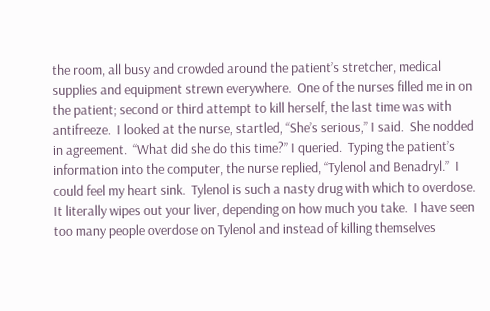the room, all busy and crowded around the patient’s stretcher, medical supplies and equipment strewn everywhere.  One of the nurses filled me in on the patient; second or third attempt to kill herself, the last time was with antifreeze.  I looked at the nurse, startled, “She’s serious,” I said.  She nodded in agreement.  “What did she do this time?” I queried.  Typing the patient’s information into the computer, the nurse replied, “Tylenol and Benadryl.”  I could feel my heart sink.  Tylenol is such a nasty drug with which to overdose. It literally wipes out your liver, depending on how much you take.  I have seen too many people overdose on Tylenol and instead of killing themselves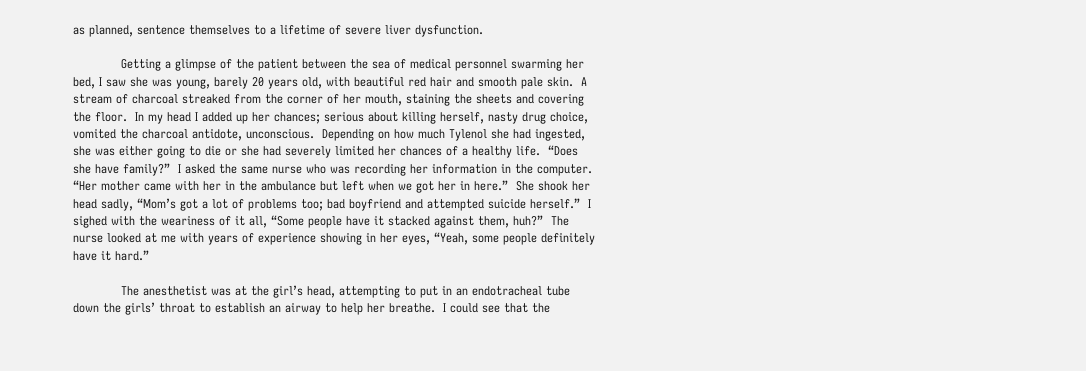as planned, sentence themselves to a lifetime of severe liver dysfunction.

            Getting a glimpse of the patient between the sea of medical personnel swarming her bed, I saw she was young, barely 20 years old, with beautiful red hair and smooth pale skin.  A stream of charcoal streaked from the corner of her mouth, staining the sheets and covering the floor.  In my head I added up her chances; serious about killing herself, nasty drug choice, vomited the charcoal antidote, unconscious.  Depending on how much Tylenol she had ingested, she was either going to die or she had severely limited her chances of a healthy life.  “Does she have family?”  I asked the same nurse who was recording her information in the computer.  “Her mother came with her in the ambulance but left when we got her in here.”  She shook her head sadly, “Mom’s got a lot of problems too; bad boyfriend and attempted suicide herself.”  I sighed with the weariness of it all, “Some people have it stacked against them, huh?”  The nurse looked at me with years of experience showing in her eyes, “Yeah, some people definitely have it hard.”

            The anesthetist was at the girl’s head, attempting to put in an endotracheal tube down the girls’ throat to establish an airway to help her breathe.  I could see that the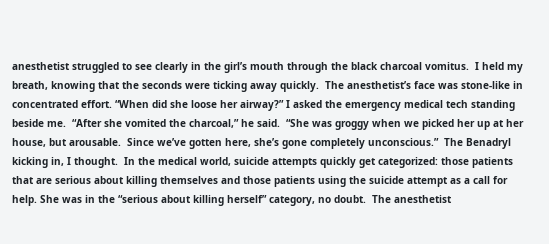anesthetist struggled to see clearly in the girl’s mouth through the black charcoal vomitus.  I held my breath, knowing that the seconds were ticking away quickly.  The anesthetist’s face was stone-like in concentrated effort. “When did she loose her airway?” I asked the emergency medical tech standing beside me.  “After she vomited the charcoal,” he said.  “She was groggy when we picked her up at her house, but arousable.  Since we’ve gotten here, she’s gone completely unconscious.”  The Benadryl kicking in, I thought.  In the medical world, suicide attempts quickly get categorized: those patients that are serious about killing themselves and those patients using the suicide attempt as a call for help. She was in the “serious about killing herself” category, no doubt.  The anesthetist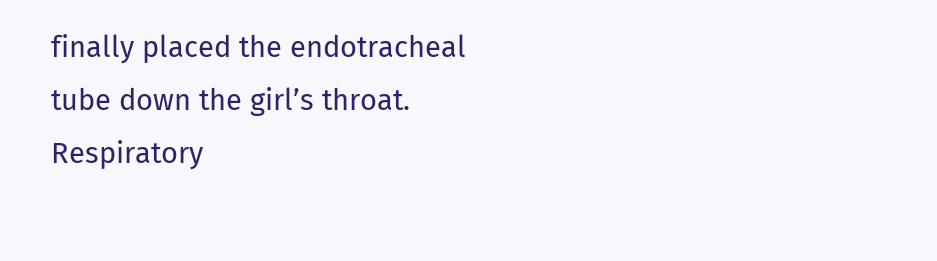finally placed the endotracheal tube down the girl’s throat.  Respiratory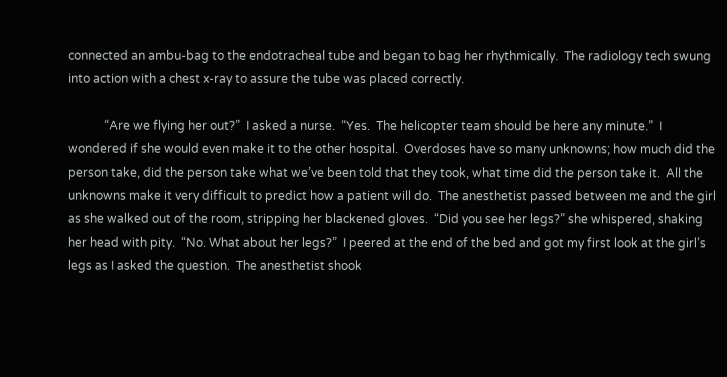connected an ambu-bag to the endotracheal tube and began to bag her rhythmically.  The radiology tech swung into action with a chest x-ray to assure the tube was placed correctly.

            “Are we flying her out?”  I asked a nurse.  “Yes.  The helicopter team should be here any minute.”  I wondered if she would even make it to the other hospital.  Overdoses have so many unknowns; how much did the person take, did the person take what we’ve been told that they took, what time did the person take it.  All the unknowns make it very difficult to predict how a patient will do.  The anesthetist passed between me and the girl as she walked out of the room, stripping her blackened gloves.  “Did you see her legs?” she whispered, shaking her head with pity.  “No. What about her legs?”  I peered at the end of the bed and got my first look at the girl’s legs as I asked the question.  The anesthetist shook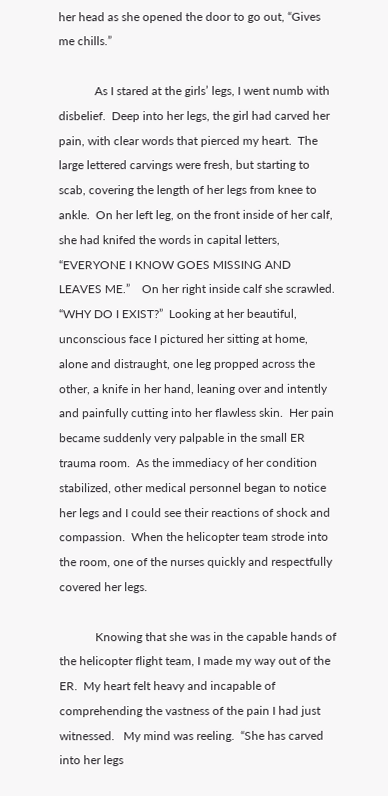her head as she opened the door to go out, “Gives me chills.”

            As I stared at the girls’ legs, I went numb with disbelief.  Deep into her legs, the girl had carved her pain, with clear words that pierced my heart.  The large lettered carvings were fresh, but starting to scab, covering the length of her legs from knee to ankle.  On her left leg, on the front inside of her calf, she had knifed the words in capital letters, “EVERYONE I KNOW GOES MISSING AND LEAVES ME.”    On her right inside calf she scrawled. “WHY DO I EXIST?”  Looking at her beautiful, unconscious face I pictured her sitting at home, alone and distraught, one leg propped across the other, a knife in her hand, leaning over and intently and painfully cutting into her flawless skin.  Her pain became suddenly very palpable in the small ER trauma room.  As the immediacy of her condition stabilized, other medical personnel began to notice her legs and I could see their reactions of shock and compassion.  When the helicopter team strode into the room, one of the nurses quickly and respectfully covered her legs.

            Knowing that she was in the capable hands of the helicopter flight team, I made my way out of the ER.  My heart felt heavy and incapable of comprehending the vastness of the pain I had just witnessed.   My mind was reeling.  “She has carved into her legs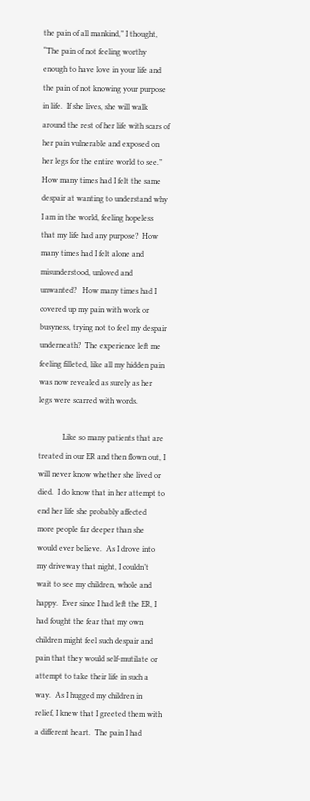the pain of all mankind,” I thought, “The pain of not feeling worthy enough to have love in your life and the pain of not knowing your purpose in life.  If she lives, she will walk around the rest of her life with scars of her pain vulnerable and exposed on her legs for the entire world to see.”  How many times had I felt the same despair at wanting to understand why I am in the world, feeling hopeless that my life had any purpose?  How many times had I felt alone and misunderstood, unloved and unwanted?   How many times had I covered up my pain with work or busyness, trying not to feel my despair underneath?  The experience left me feeling filleted, like all my hidden pain was now revealed as surely as her legs were scarred with words.

            Like so many patients that are treated in our ER and then flown out, I will never know whether she lived or died.  I do know that in her attempt to end her life she probably affected more people far deeper than she would ever believe.  As I drove into my driveway that night, I couldn’t wait to see my children, whole and happy.  Ever since I had left the ER, I had fought the fear that my own children might feel such despair and pain that they would self-mutilate or attempt to take their life in such a way.  As I hugged my children in relief, I knew that I greeted them with a different heart.  The pain I had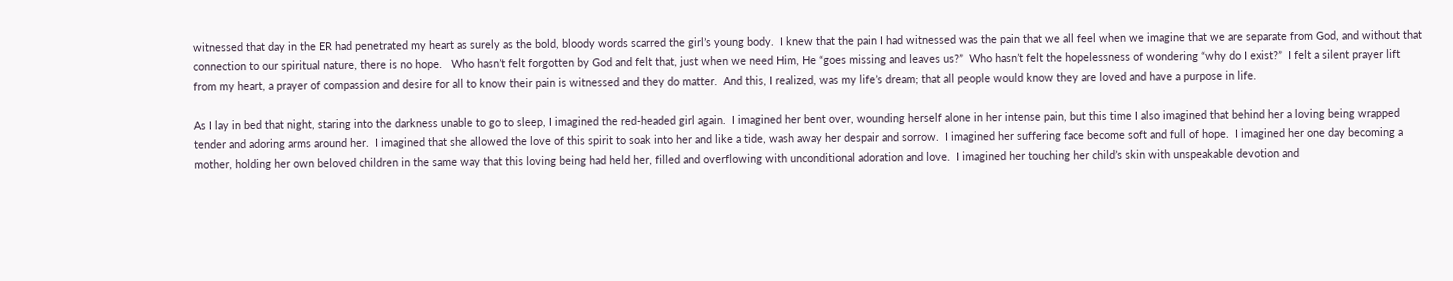witnessed that day in the ER had penetrated my heart as surely as the bold, bloody words scarred the girl’s young body.  I knew that the pain I had witnessed was the pain that we all feel when we imagine that we are separate from God, and without that connection to our spiritual nature, there is no hope.   Who hasn’t felt forgotten by God and felt that, just when we need Him, He “goes missing and leaves us?”  Who hasn’t felt the hopelessness of wondering “why do I exist?”  I felt a silent prayer lift from my heart, a prayer of compassion and desire for all to know their pain is witnessed and they do matter.  And this, I realized, was my life’s dream; that all people would know they are loved and have a purpose in life.

As I lay in bed that night, staring into the darkness unable to go to sleep, I imagined the red-headed girl again.  I imagined her bent over, wounding herself alone in her intense pain, but this time I also imagined that behind her a loving being wrapped tender and adoring arms around her.  I imagined that she allowed the love of this spirit to soak into her and like a tide, wash away her despair and sorrow.  I imagined her suffering face become soft and full of hope.  I imagined her one day becoming a mother, holding her own beloved children in the same way that this loving being had held her, filled and overflowing with unconditional adoration and love.  I imagined her touching her child’s skin with unspeakable devotion and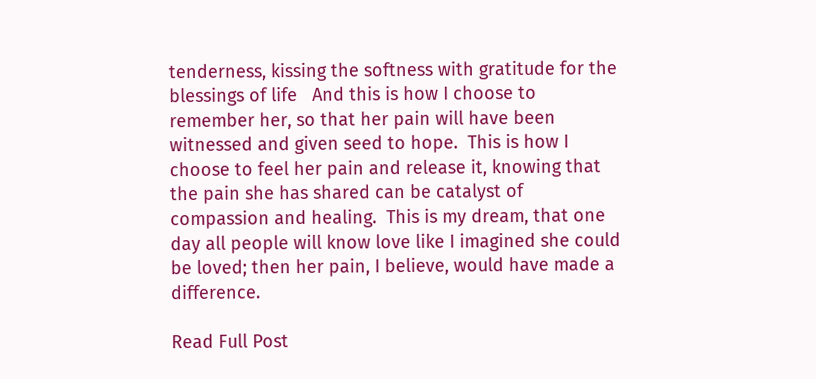tenderness, kissing the softness with gratitude for the blessings of life   And this is how I choose to remember her, so that her pain will have been witnessed and given seed to hope.  This is how I choose to feel her pain and release it, knowing that the pain she has shared can be catalyst of compassion and healing.  This is my dream, that one day all people will know love like I imagined she could be loved; then her pain, I believe, would have made a difference.

Read Full Post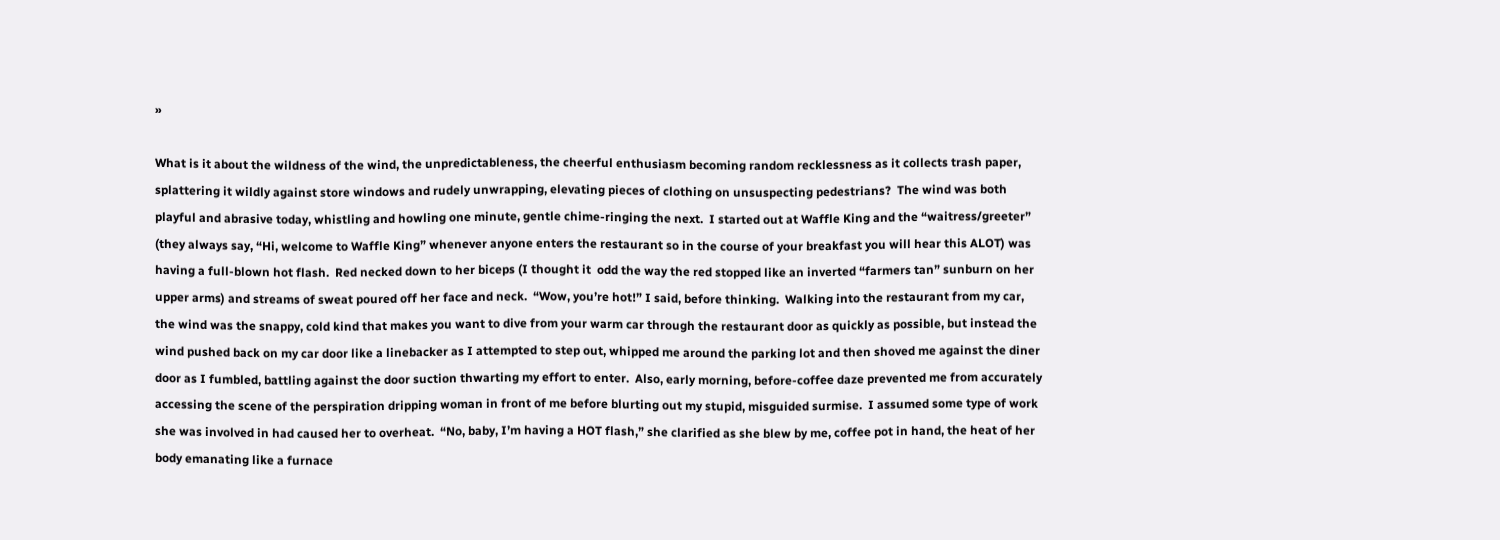»

What is it about the wildness of the wind, the unpredictableness, the cheerful enthusiasm becoming random recklessness as it collects trash paper, splattering it wildly against store windows and rudely unwrapping, elevating pieces of clothing on unsuspecting pedestrians?  The wind was both playful and abrasive today, whistling and howling one minute, gentle chime-ringing the next.  I started out at Waffle King and the “waitress/greeter” (they always say, “Hi, welcome to Waffle King” whenever anyone enters the restaurant so in the course of your breakfast you will hear this ALOT) was having a full-blown hot flash.  Red necked down to her biceps (I thought it  odd the way the red stopped like an inverted “farmers tan” sunburn on her upper arms) and streams of sweat poured off her face and neck.  “Wow, you’re hot!” I said, before thinking.  Walking into the restaurant from my car, the wind was the snappy, cold kind that makes you want to dive from your warm car through the restaurant door as quickly as possible, but instead the wind pushed back on my car door like a linebacker as I attempted to step out, whipped me around the parking lot and then shoved me against the diner door as I fumbled, battling against the door suction thwarting my effort to enter.  Also, early morning, before-coffee daze prevented me from accurately accessing the scene of the perspiration dripping woman in front of me before blurting out my stupid, misguided surmise.  I assumed some type of work she was involved in had caused her to overheat.  “No, baby, I’m having a HOT flash,” she clarified as she blew by me, coffee pot in hand, the heat of her body emanating like a furnace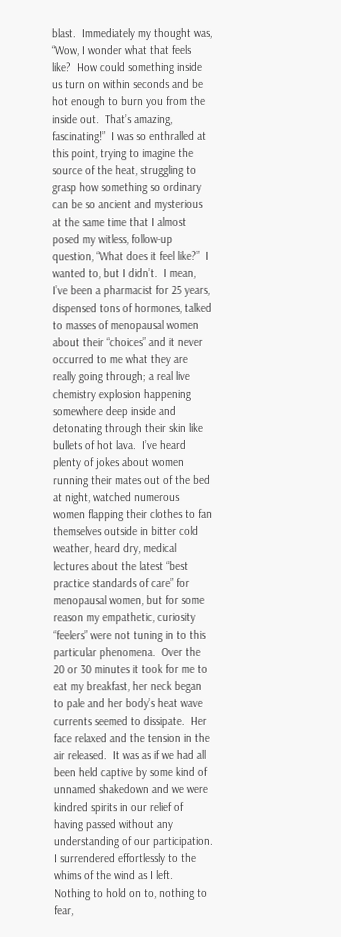blast.  Immediately my thought was, “Wow, I wonder what that feels like?  How could something inside us turn on within seconds and be hot enough to burn you from the inside out.  That’s amazing, fascinating!”  I was so enthralled at this point, trying to imagine the source of the heat, struggling to grasp how something so ordinary can be so ancient and mysterious at the same time that I almost posed my witless, follow-up question, “What does it feel like?”  I wanted to, but I didn’t.  I mean, I’ve been a pharmacist for 25 years, dispensed tons of hormones, talked to masses of menopausal women about their “choices” and it never occurred to me what they are really going through; a real live chemistry explosion happening somewhere deep inside and detonating through their skin like bullets of hot lava.  I’ve heard plenty of jokes about women running their mates out of the bed at night, watched numerous women flapping their clothes to fan themselves outside in bitter cold weather, heard dry, medical lectures about the latest “best practice standards of care” for menopausal women, but for some reason my empathetic, curiosity “feelers” were not tuning in to this particular phenomena.  Over the 20 or 30 minutes it took for me to eat my breakfast, her neck began to pale and her body’s heat wave currents seemed to dissipate.  Her face relaxed and the tension in the air released.  It was as if we had all been held captive by some kind of unnamed shakedown and we were kindred spirits in our relief of having passed without any understanding of our participation.  I surrendered effortlessly to the whims of the wind as I left.  Nothing to hold on to, nothing to fear,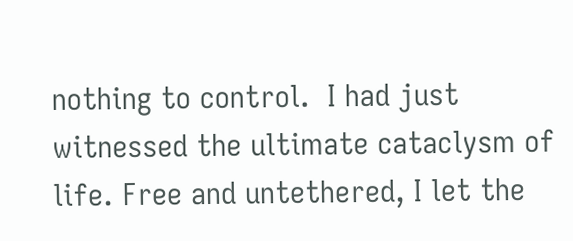nothing to control.  I had just witnessed the ultimate cataclysm of life. Free and untethered, I let the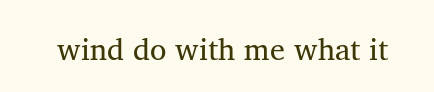wind do with me what it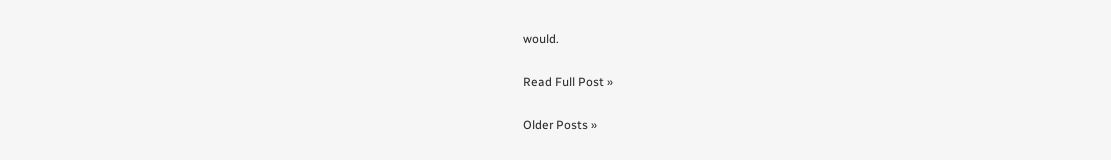would.

Read Full Post »

Older Posts »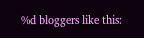%d bloggers like this: